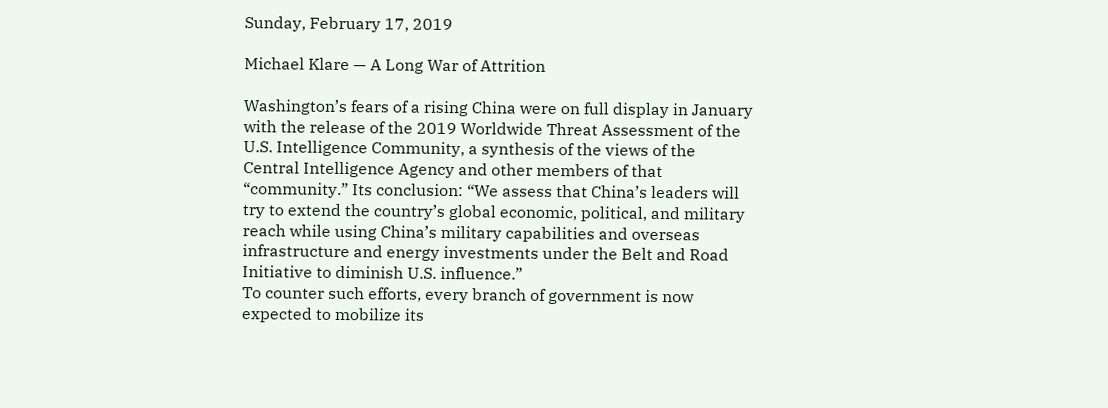Sunday, February 17, 2019

Michael Klare — A Long War of Attrition

Washington’s fears of a rising China were on full display in January with the release of the 2019 Worldwide Threat Assessment of the U.S. Intelligence Community, a synthesis of the views of the Central Intelligence Agency and other members of that “community.” Its conclusion: “We assess that China’s leaders will try to extend the country’s global economic, political, and military reach while using China’s military capabilities and overseas infrastructure and energy investments under the Belt and Road Initiative to diminish U.S. influence.”
To counter such efforts, every branch of government is now expected to mobilize its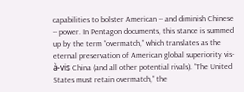capabilities to bolster American -- and diminish Chinese -- power. In Pentagon documents, this stance is summed up by the term “overmatch,” which translates as the eternal preservation of American global superiority vis-à-vis China (and all other potential rivals). “The United States must retain overmatch,” the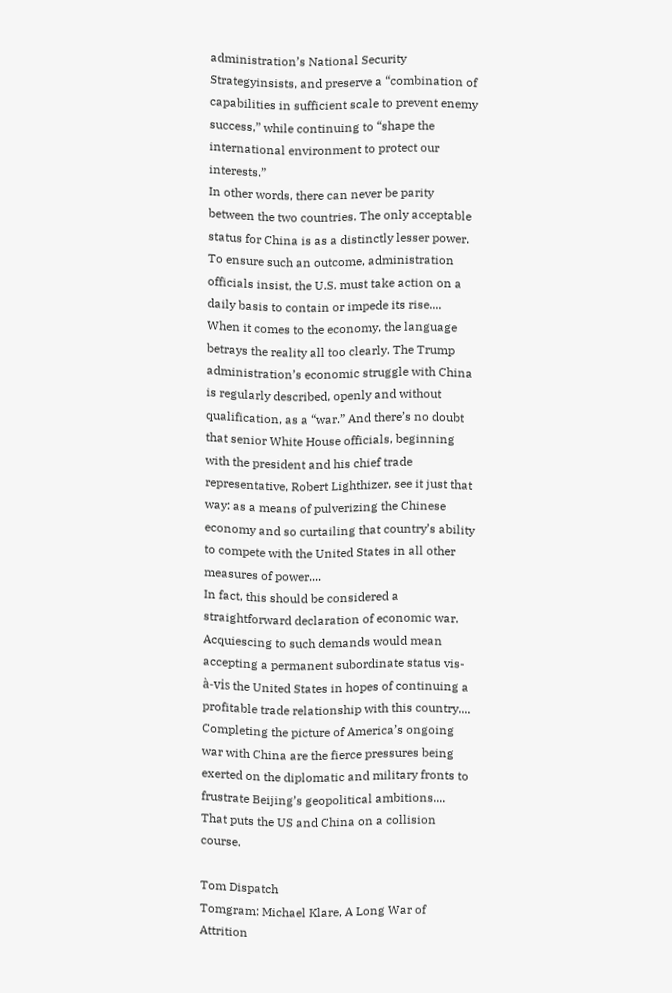administration’s National Security Strategyinsists, and preserve a “combination of capabilities in sufficient scale to prevent enemy success,” while continuing to “shape the international environment to protect our interests.”
In other words, there can never be parity between the two countries. The only acceptable status for China is as a distinctly lesser power. To ensure such an outcome, administration officials insist, the U.S. must take action on a daily basis to contain or impede its rise....
When it comes to the economy, the language betrays the reality all too clearly. The Trump administration’s economic struggle with China is regularly described, openly and without qualification, as a “war.” And there’s no doubt that senior White House officials, beginning with the president and his chief trade representative, Robert Lighthizer, see it just that way: as a means of pulverizing the Chinese economy and so curtailing that country’s ability to compete with the United States in all other measures of power....
In fact, this should be considered a straightforward declaration of economic war. Acquiescing to such demands would mean accepting a permanent subordinate status vis-à-vis the United States in hopes of continuing a profitable trade relationship with this country....
Completing the picture of America’s ongoing war with China are the fierce pressures being exerted on the diplomatic and military fronts to frustrate Beijing’s geopolitical ambitions....
That puts the US and China on a collision course.

Tom Dispatch
Tomgram: Michael Klare, A Long War of Attrition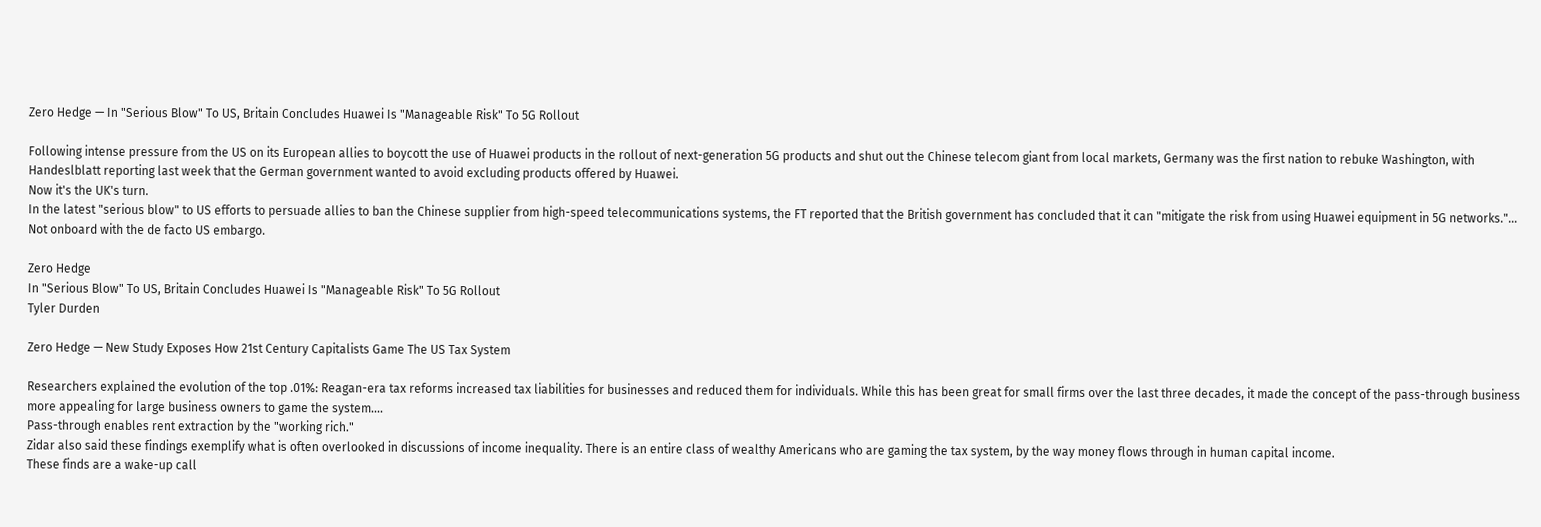Zero Hedge — In "Serious Blow" To US, Britain Concludes Huawei Is "Manageable Risk" To 5G Rollout

Following intense pressure from the US on its European allies to boycott the use of Huawei products in the rollout of next-generation 5G products and shut out the Chinese telecom giant from local markets, Germany was the first nation to rebuke Washington, with Handeslblatt reporting last week that the German government wanted to avoid excluding products offered by Huawei.
Now it's the UK's turn.
In the latest "serious blow" to US efforts to persuade allies to ban the Chinese supplier from high-speed telecommunications systems, the FT reported that the British government has concluded that it can "mitigate the risk from using Huawei equipment in 5G networks."…
Not onboard with the de facto US embargo.

Zero Hedge
In "Serious Blow" To US, Britain Concludes Huawei Is "Manageable Risk" To 5G Rollout
Tyler Durden

Zero Hedge — New Study Exposes How 21st Century Capitalists Game The US Tax System

Researchers explained the evolution of the top .01%: Reagan-era tax reforms increased tax liabilities for businesses and reduced them for individuals. While this has been great for small firms over the last three decades, it made the concept of the pass-through business more appealing for large business owners to game the system....
Pass-through enables rent extraction by the "working rich."
Zidar also said these findings exemplify what is often overlooked in discussions of income inequality. There is an entire class of wealthy Americans who are gaming the tax system, by the way money flows through in human capital income.
These finds are a wake-up call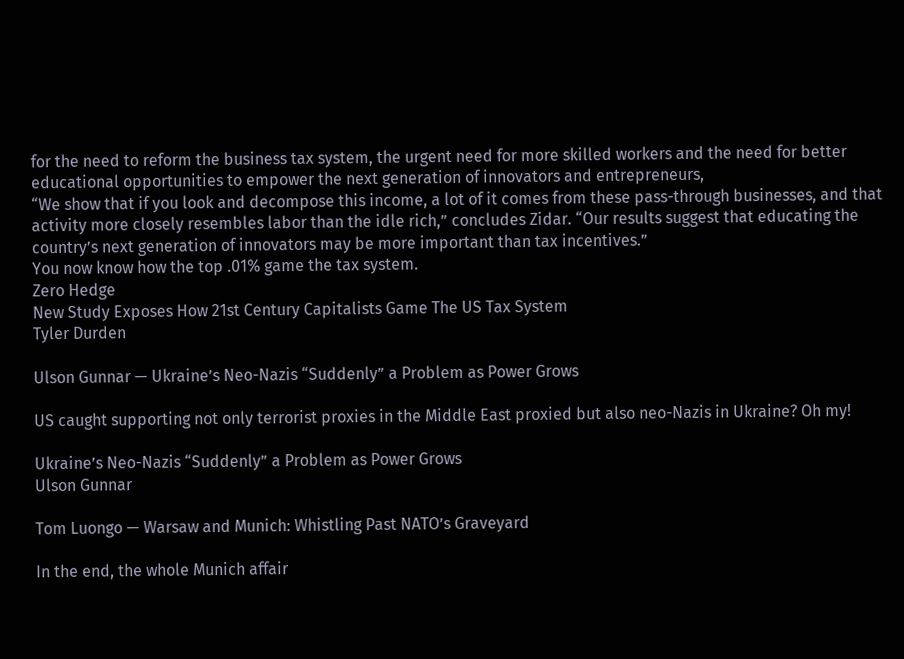for the need to reform the business tax system, the urgent need for more skilled workers and the need for better educational opportunities to empower the next generation of innovators and entrepreneurs,
“We show that if you look and decompose this income, a lot of it comes from these pass-through businesses, and that activity more closely resembles labor than the idle rich,” concludes Zidar. “Our results suggest that educating the country’s next generation of innovators may be more important than tax incentives.”
You now know how the top .01% game the tax system.
Zero Hedge
New Study Exposes How 21st Century Capitalists Game The US Tax System
Tyler Durden

Ulson Gunnar — Ukraine’s Neo-Nazis “Suddenly” a Problem as Power Grows

US caught supporting not only terrorist proxies in the Middle East proxied but also neo-Nazis in Ukraine? Oh my!

Ukraine’s Neo-Nazis “Suddenly” a Problem as Power Grows
Ulson Gunnar

Tom Luongo — Warsaw and Munich: Whistling Past NATO’s Graveyard

In the end, the whole Munich affair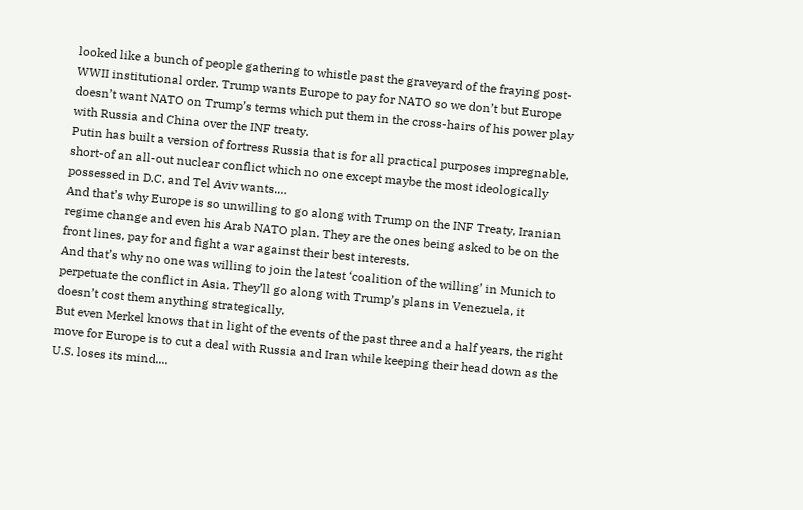looked like a bunch of people gathering to whistle past the graveyard of the fraying post-WWII institutional order. Trump wants Europe to pay for NATO so we don’t but Europe doesn’t want NATO on Trump’s terms which put them in the cross-hairs of his power play with Russia and China over the INF treaty.
Putin has built a version of fortress Russia that is for all practical purposes impregnable, short-of an all-out nuclear conflict which no one except maybe the most ideologically possessed in D.C. and Tel Aviv wants.…
And that’s why Europe is so unwilling to go along with Trump on the INF Treaty, Iranian regime change and even his Arab NATO plan. They are the ones being asked to be on the front lines, pay for and fight a war against their best interests.
And that’s why no one was willing to join the latest ‘coalition of the willing’ in Munich to perpetuate the conflict in Asia. They’ll go along with Trump’s plans in Venezuela, it doesn’t cost them anything strategically.
But even Merkel knows that in light of the events of the past three and a half years, the right move for Europe is to cut a deal with Russia and Iran while keeping their head down as the U.S. loses its mind....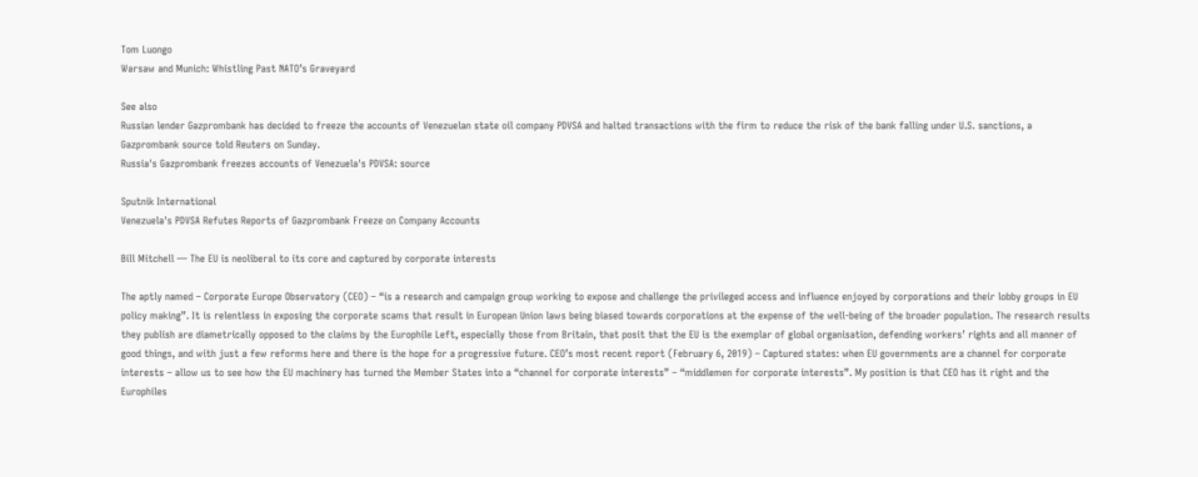Tom Luongo
Warsaw and Munich: Whistling Past NATO’s Graveyard

See also
Russian lender Gazprombank has decided to freeze the accounts of Venezuelan state oil company PDVSA and halted transactions with the firm to reduce the risk of the bank falling under U.S. sanctions, a Gazprombank source told Reuters on Sunday.
Russia's Gazprombank freezes accounts of Venezuela's PDVSA: source

Sputnik International
Venezuela's PDVSA Refutes Reports of Gazprombank Freeze on Company Accounts

Bill Mitchell — The EU is neoliberal to its core and captured by corporate interests

The aptly named – Corporate Europe Observatory (CEO) – “is a research and campaign group working to expose and challenge the privileged access and influence enjoyed by corporations and their lobby groups in EU policy making”. It is relentless in exposing the corporate scams that result in European Union laws being biased towards corporations at the expense of the well-being of the broader population. The research results they publish are diametrically opposed to the claims by the Europhile Left, especially those from Britain, that posit that the EU is the exemplar of global organisation, defending workers’ rights and all manner of good things, and with just a few reforms here and there is the hope for a progressive future. CEO’s most recent report (February 6, 2019) – Captured states: when EU governments are a channel for corporate interests – allow us to see how the EU machinery has turned the Member States into a “channel for corporate interests” – “middlemen for corporate interests”. My position is that CEO has it right and the Europhiles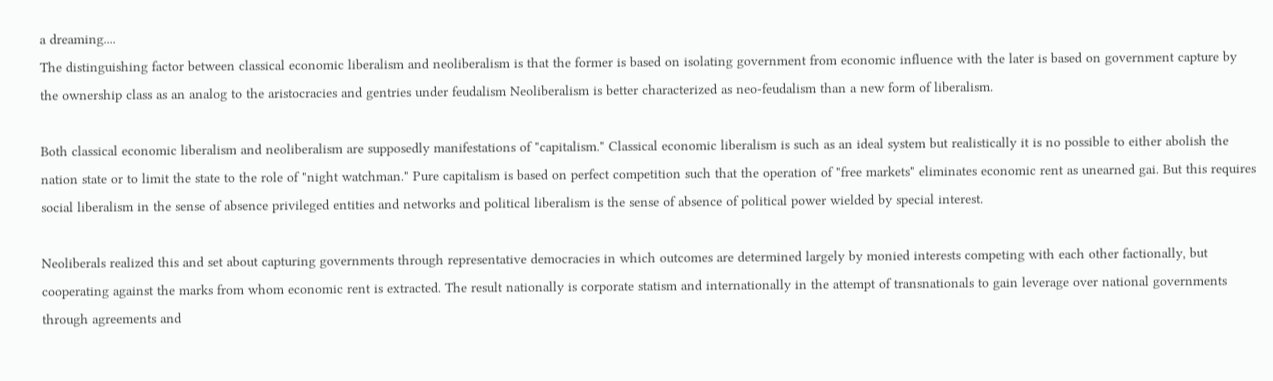a dreaming....
The distinguishing factor between classical economic liberalism and neoliberalism is that the former is based on isolating government from economic influence with the later is based on government capture by the ownership class as an analog to the aristocracies and gentries under feudalism Neoliberalism is better characterized as neo-feudalism than a new form of liberalism.

Both classical economic liberalism and neoliberalism are supposedly manifestations of "capitalism." Classical economic liberalism is such as an ideal system but realistically it is no possible to either abolish the nation state or to limit the state to the role of "night watchman." Pure capitalism is based on perfect competition such that the operation of "free markets" eliminates economic rent as unearned gai. But this requires social liberalism in the sense of absence privileged entities and networks and political liberalism is the sense of absence of political power wielded by special interest.

Neoliberals realized this and set about capturing governments through representative democracies in which outcomes are determined largely by monied interests competing with each other factionally, but cooperating against the marks from whom economic rent is extracted. The result nationally is corporate statism and internationally in the attempt of transnationals to gain leverage over national governments through agreements and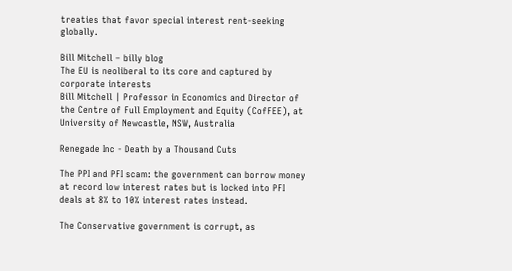treaties that favor special interest rent-seeking globally.

Bill Mitchell – billy blog
The EU is neoliberal to its core and captured by corporate interests
Bill Mitchell | Professor in Economics and Director of the Centre of Full Employment and Equity (CofFEE), at University of Newcastle, NSW, Australia

Renegade Inc - Death by a Thousand Cuts

The PPI and PFI scam: the government can borrow money at record low interest rates but is locked into PFI deals at 8% to 10% interest rates instead.

The Conservative government is corrupt, as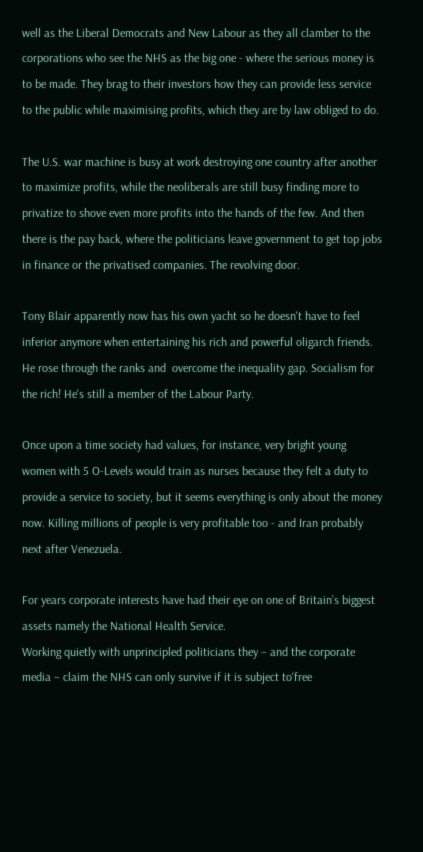well as the Liberal Democrats and New Labour as they all clamber to the corporations who see the NHS as the big one - where the serious money is to be made. They brag to their investors how they can provide less service to the public while maximising profits, which they are by law obliged to do.

The U.S. war machine is busy at work destroying one country after another to maximize profits, while the neoliberals are still busy finding more to privatize to shove even more profits into the hands of the few. And then there is the pay back, where the politicians leave government to get top jobs in finance or the privatised companies. The revolving door.

Tony Blair apparently now has his own yacht so he doesn't have to feel inferior anymore when entertaining his rich and powerful oligarch friends. He rose through the ranks and  overcome the inequality gap. Socialism for the rich! He's still a member of the Labour Party.

Once upon a time society had values, for instance, very bright young women with 5 O-Levels would train as nurses because they felt a duty to provide a service to society, but it seems everything is only about the money now. Killing millions of people is very profitable too - and Iran probably next after Venezuela.

For years corporate interests have had their eye on one of Britain’s biggest assets namely the National Health Service.
Working quietly with unprincipled politicians they – and the corporate media – claim the NHS can only survive if it is subject to‘free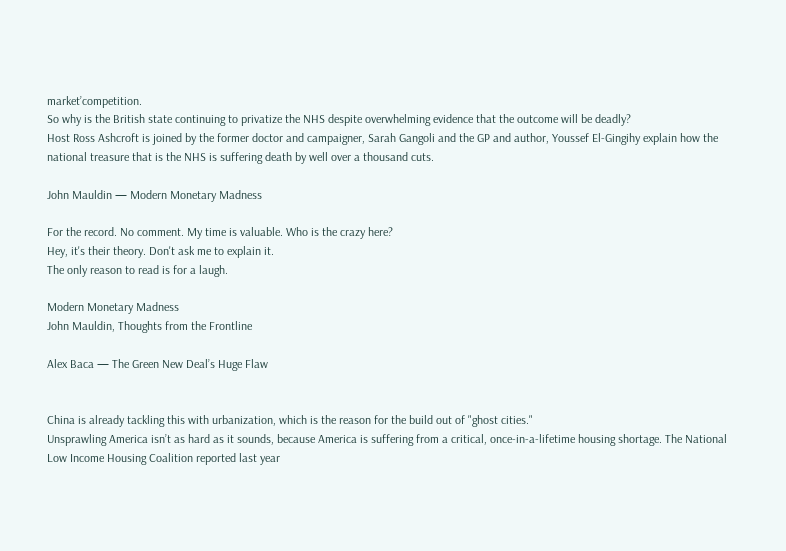market’competition.
So why is the British state continuing to privatize the NHS despite overwhelming evidence that the outcome will be deadly?
Host Ross Ashcroft is joined by the former doctor and campaigner, Sarah Gangoli and the GP and author, Youssef El-Gingihy explain how the national treasure that is the NHS is suffering death by well over a thousand cuts.

John Mauldin — Modern Monetary Madness

For the record. No comment. My time is valuable. Who is the crazy here?
Hey, it's their theory. Don't ask me to explain it.
The only reason to read is for a laugh.

Modern Monetary Madness
John Mauldin, Thoughts from the Frontline

Alex Baca — The Green New Deal’s Huge Flaw


China is already tackling this with urbanization, which is the reason for the build out of "ghost cities."
Unsprawling America isn’t as hard as it sounds, because America is suffering from a critical, once-in-a-lifetime housing shortage. The National Low Income Housing Coalition reported last year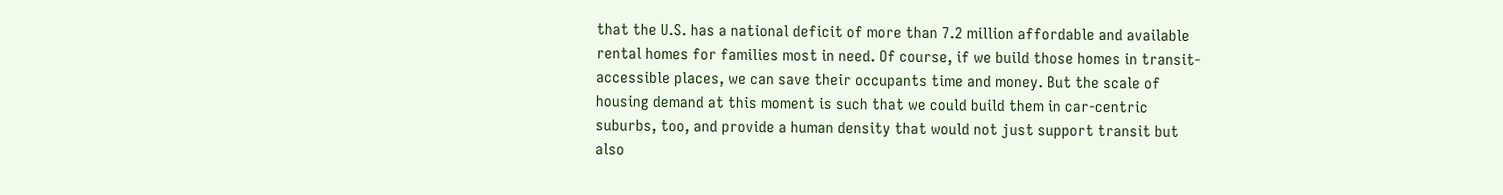that the U.S. has a national deficit of more than 7.2 million affordable and available rental homes for families most in need. Of course, if we build those homes in transit-accessible places, we can save their occupants time and money. But the scale of housing demand at this moment is such that we could build them in car-centric suburbs, too, and provide a human density that would not just support transit but also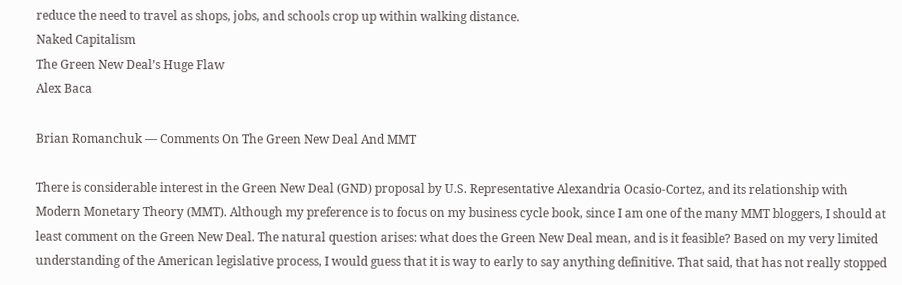reduce the need to travel as shops, jobs, and schools crop up within walking distance.
Naked Capitalism
The Green New Deal’s Huge Flaw
Alex Baca

Brian Romanchuk — Comments On The Green New Deal And MMT

There is considerable interest in the Green New Deal (GND) proposal by U.S. Representative Alexandria Ocasio-Cortez, and its relationship with Modern Monetary Theory (MMT). Although my preference is to focus on my business cycle book, since I am one of the many MMT bloggers, I should at least comment on the Green New Deal. The natural question arises: what does the Green New Deal mean, and is it feasible? Based on my very limited understanding of the American legislative process, I would guess that it is way to early to say anything definitive. That said, that has not really stopped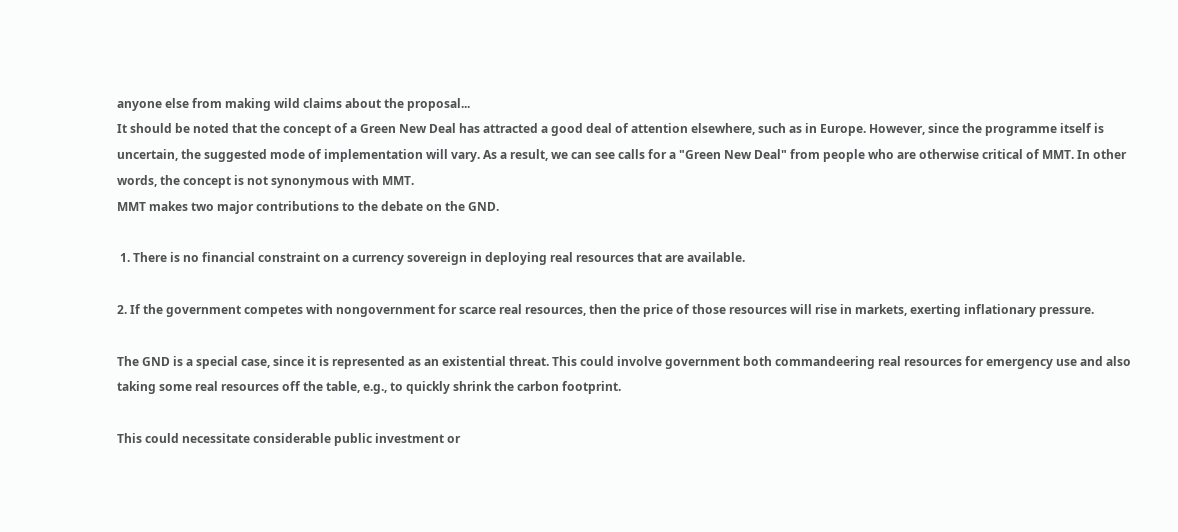anyone else from making wild claims about the proposal...
It should be noted that the concept of a Green New Deal has attracted a good deal of attention elsewhere, such as in Europe. However, since the programme itself is uncertain, the suggested mode of implementation will vary. As a result, we can see calls for a "Green New Deal" from people who are otherwise critical of MMT. In other words, the concept is not synonymous with MMT.
MMT makes two major contributions to the debate on the GND.

 1. There is no financial constraint on a currency sovereign in deploying real resources that are available.

2. If the government competes with nongovernment for scarce real resources, then the price of those resources will rise in markets, exerting inflationary pressure.

The GND is a special case, since it is represented as an existential threat. This could involve government both commandeering real resources for emergency use and also taking some real resources off the table, e.g., to quickly shrink the carbon footprint.

This could necessitate considerable public investment or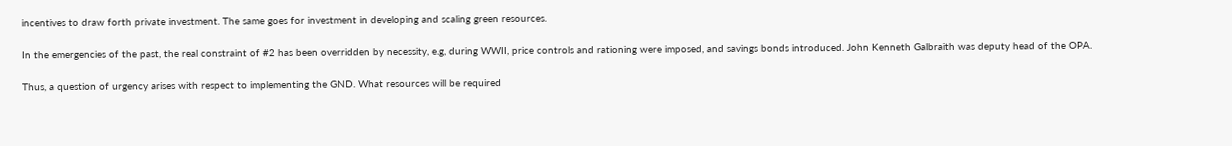incentives to draw forth private investment. The same goes for investment in developing and scaling green resources.

In the emergencies of the past, the real constraint of #2 has been overridden by necessity, e.g, during WWII, price controls and rationing were imposed, and savings bonds introduced. John Kenneth Galbraith was deputy head of the OPA.

Thus, a question of urgency arises with respect to implementing the GND. What resources will be required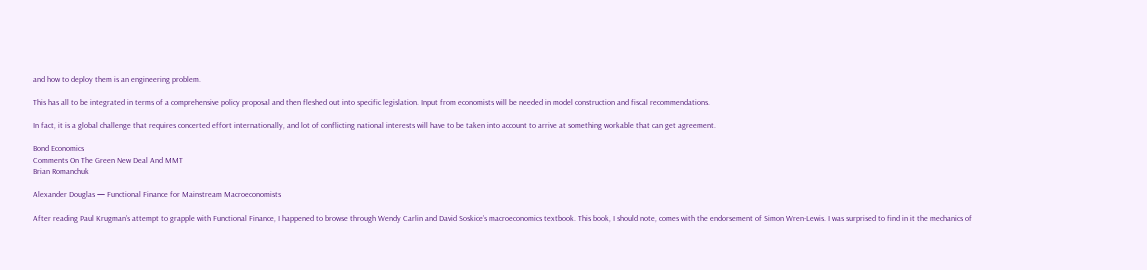and how to deploy them is an engineering problem.

This has all to be integrated in terms of a comprehensive policy proposal and then fleshed out into specific legislation. Input from economists will be needed in model construction and fiscal recommendations.

In fact, it is a global challenge that requires concerted effort internationally, and lot of conflicting national interests will have to be taken into account to arrive at something workable that can get agreement.

Bond Economics
Comments On The Green New Deal And MMT
Brian Romanchuk

Alexander Douglas — Functional Finance for Mainstream Macroeconomists

After reading Paul Krugman’s attempt to grapple with Functional Finance, I happened to browse through Wendy Carlin and David Soskice’s macroeconomics textbook. This book, I should note, comes with the endorsement of Simon Wren-Lewis. I was surprised to find in it the mechanics of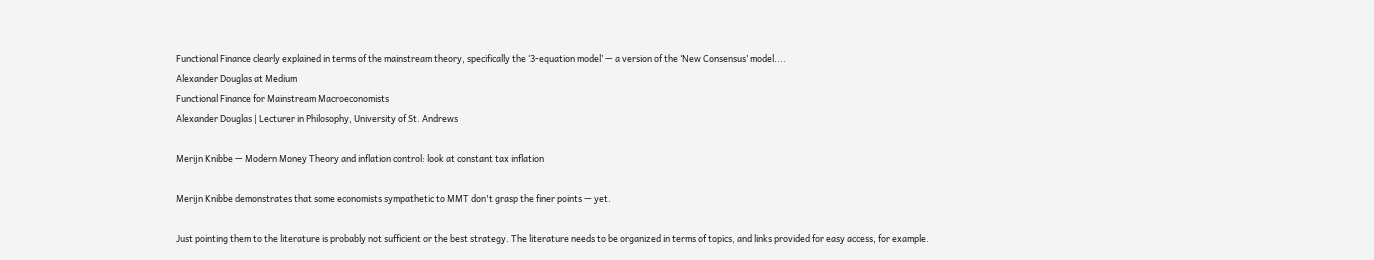Functional Finance clearly explained in terms of the mainstream theory, specifically the ‘3-equation model’ — a version of the ‘New Consensus’ model....
Alexander Douglas at Medium
Functional Finance for Mainstream Macroeconomists
Alexander Douglas | Lecturer in Philosophy, University of St. Andrews

Merijn Knibbe — Modern Money Theory and inflation control: look at constant tax inflation

Merijn Knibbe demonstrates that some economists sympathetic to MMT don't grasp the finer points — yet.

Just pointing them to the literature is probably not sufficient or the best strategy. The literature needs to be organized in terms of topics, and links provided for easy access, for example.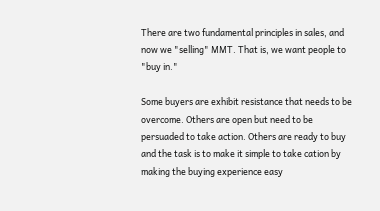There are two fundamental principles in sales, and now we "selling" MMT. That is, we want people to "buy in."

Some buyers are exhibit resistance that needs to be overcome. Others are open but need to be persuaded to take action. Others are ready to buy and the task is to make it simple to take cation by making the buying experience easy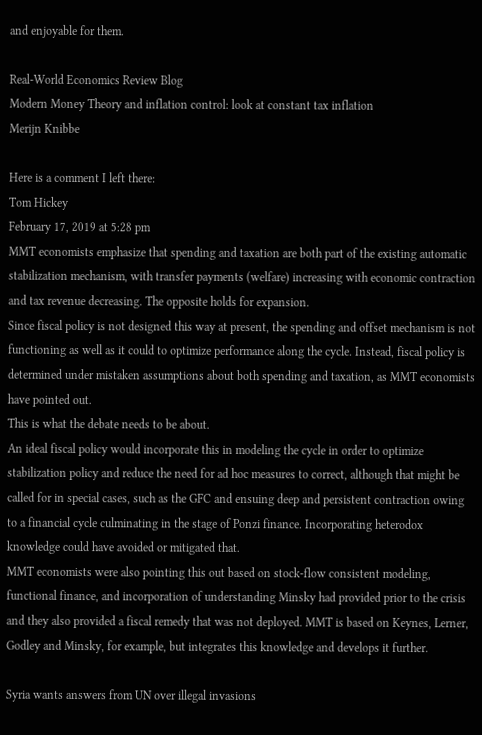and enjoyable for them.

Real-World Economics Review Blog
Modern Money Theory and inflation control: look at constant tax inflation
Merijn Knibbe

Here is a comment I left there:
Tom Hickey
February 17, 2019 at 5:28 pm
MMT economists emphasize that spending and taxation are both part of the existing automatic stabilization mechanism, with transfer payments (welfare) increasing with economic contraction and tax revenue decreasing. The opposite holds for expansion.
Since fiscal policy is not designed this way at present, the spending and offset mechanism is not functioning as well as it could to optimize performance along the cycle. Instead, fiscal policy is determined under mistaken assumptions about both spending and taxation, as MMT economists have pointed out.
This is what the debate needs to be about.
An ideal fiscal policy would incorporate this in modeling the cycle in order to optimize stabilization policy and reduce the need for ad hoc measures to correct, although that might be called for in special cases, such as the GFC and ensuing deep and persistent contraction owing to a financial cycle culminating in the stage of Ponzi finance. Incorporating heterodox knowledge could have avoided or mitigated that.
MMT economists were also pointing this out based on stock-flow consistent modeling, functional finance, and incorporation of understanding Minsky had provided prior to the crisis and they also provided a fiscal remedy that was not deployed. MMT is based on Keynes, Lerner, Godley and Minsky, for example, but integrates this knowledge and develops it further.

Syria wants answers from UN over illegal invasions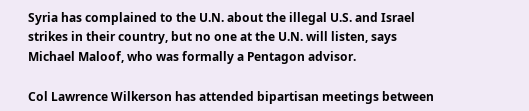Syria has complained to the U.N. about the illegal U.S. and Israel strikes in their country, but no one at the U.N. will listen, says Michael Maloof, who was formally a Pentagon advisor.

Col Lawrence Wilkerson has attended bipartisan meetings between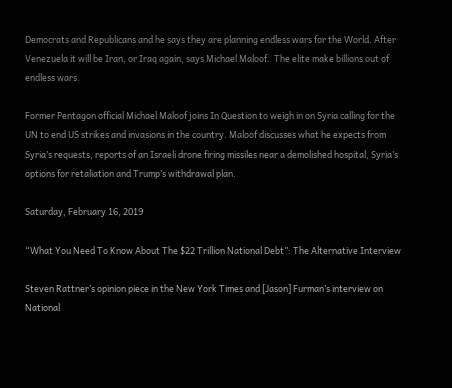Democrats and Republicans and he says they are planning endless wars for the World. After Venezuela it will be Iran, or Iraq again, says Michael Maloof.  The elite make billions out of endless wars.

Former Pentagon official Michael Maloof joins In Question to weigh in on Syria calling for the UN to end US strikes and invasions in the country. Maloof discusses what he expects from Syria’s requests, reports of an Israeli drone firing missiles near a demolished hospital, Syria’s options for retaliation and Trump’s withdrawal plan.

Saturday, February 16, 2019

“What You Need To Know About The $22 Trillion National Debt”: The Alternative Interview

Steven Rattner’s opinion piece in the New York Times and [Jason] Furman’s interview on National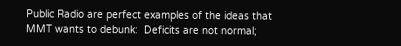Public Radio are perfect examples of the ideas that MMT wants to debunk:  Deficits are not normal;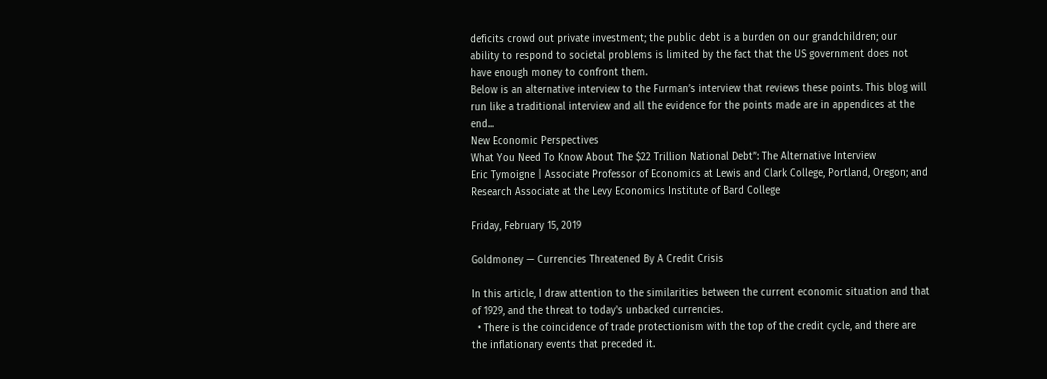deficits crowd out private investment; the public debt is a burden on our grandchildren; our ability to respond to societal problems is limited by the fact that the US government does not have enough money to confront them.
Below is an alternative interview to the Furman’s interview that reviews these points. This blog will run like a traditional interview and all the evidence for the points made are in appendices at the end...
New Economic Perspectives
What You Need To Know About The $22 Trillion National Debt”: The Alternative Interview
Eric Tymoigne | Associate Professor of Economics at Lewis and Clark College, Portland, Oregon; and Research Associate at the Levy Economics Institute of Bard College

Friday, February 15, 2019

Goldmoney — Currencies Threatened By A Credit Crisis

In this article, I draw attention to the similarities between the current economic situation and that of 1929, and the threat to today's unbacked currencies.
  • There is the coincidence of trade protectionism with the top of the credit cycle, and there are the inflationary events that preceded it.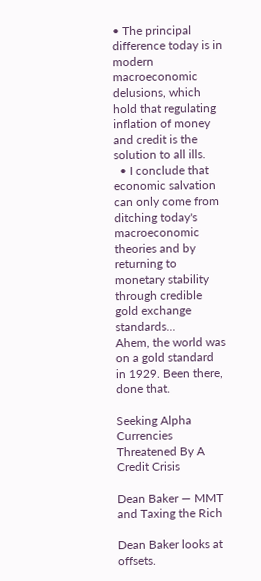• The principal difference today is in modern macroeconomic delusions, which hold that regulating inflation of money and credit is the solution to all ills.
  • I conclude that economic salvation can only come from ditching today's macroeconomic theories and by returning to monetary stability through credible gold exchange standards...
Ahem, the world was on a gold standard in 1929. Been there, done that.

Seeking Alpha
Currencies Threatened By A Credit Crisis

Dean Baker — MMT and Taxing the Rich

Dean Baker looks at offsets.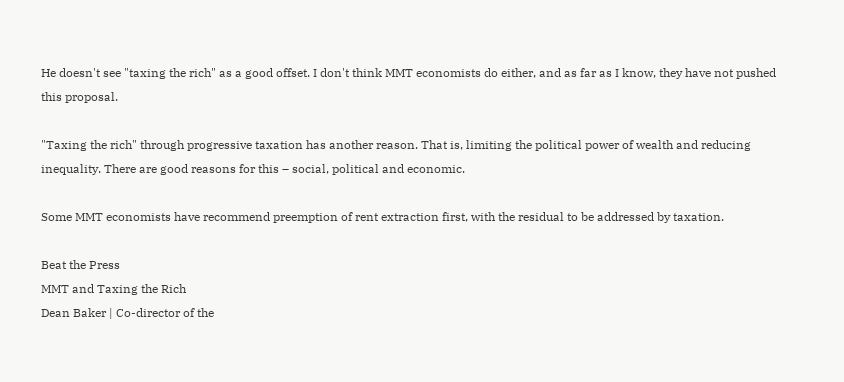He doesn't see "taxing the rich" as a good offset. I don't think MMT economists do either, and as far as I know, they have not pushed this proposal.

"Taxing the rich" through progressive taxation has another reason. That is, limiting the political power of wealth and reducing inequality. There are good reasons for this – social, political and economic.

Some MMT economists have recommend preemption of rent extraction first, with the residual to be addressed by taxation.

Beat the Press
MMT and Taxing the Rich
Dean Baker | Co-director of the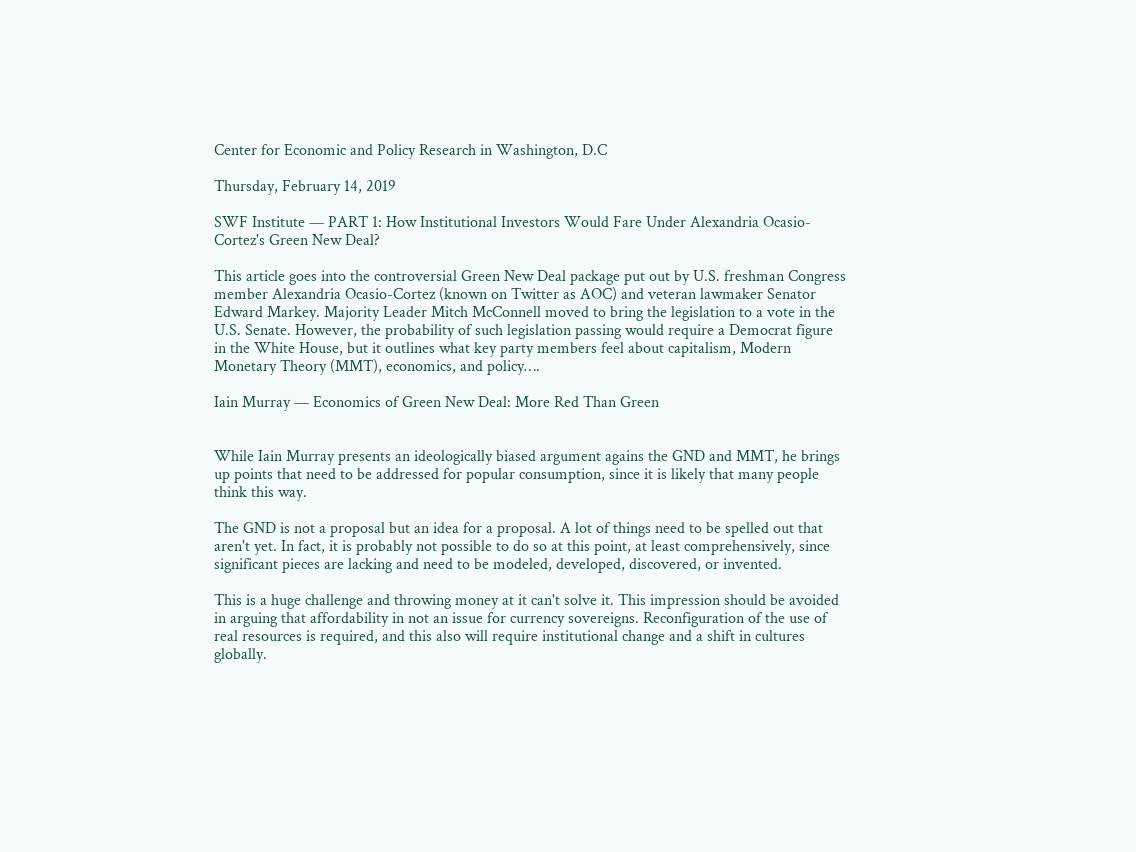Center for Economic and Policy Research in Washington, D.C

Thursday, February 14, 2019

SWF Institute — PART 1: How Institutional Investors Would Fare Under Alexandria Ocasio-Cortez's Green New Deal?

This article goes into the controversial Green New Deal package put out by U.S. freshman Congress member Alexandria Ocasio-Cortez (known on Twitter as AOC) and veteran lawmaker Senator Edward Markey. Majority Leader Mitch McConnell moved to bring the legislation to a vote in the U.S. Senate. However, the probability of such legislation passing would require a Democrat figure in the White House, but it outlines what key party members feel about capitalism, Modern Monetary Theory (MMT), economics, and policy….

Iain Murray — Economics of Green New Deal: More Red Than Green


While Iain Murray presents an ideologically biased argument agains the GND and MMT, he brings up points that need to be addressed for popular consumption, since it is likely that many people think this way.

The GND is not a proposal but an idea for a proposal. A lot of things need to be spelled out that aren't yet. In fact, it is probably not possible to do so at this point, at least comprehensively, since significant pieces are lacking and need to be modeled, developed, discovered, or invented.

This is a huge challenge and throwing money at it can't solve it. This impression should be avoided in arguing that affordability in not an issue for currency sovereigns. Reconfiguration of the use of real resources is required, and this also will require institutional change and a shift in cultures globally.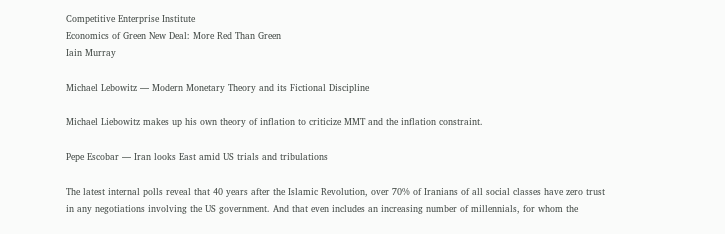Competitive Enterprise Institute
Economics of Green New Deal: More Red Than Green
Iain Murray

Michael Lebowitz — Modern Monetary Theory and its Fictional Discipline

Michael Liebowitz makes up his own theory of inflation to criticize MMT and the inflation constraint.

Pepe Escobar — Iran looks East amid US trials and tribulations

The latest internal polls reveal that 40 years after the Islamic Revolution, over 70% of Iranians of all social classes have zero trust in any negotiations involving the US government. And that even includes an increasing number of millennials, for whom the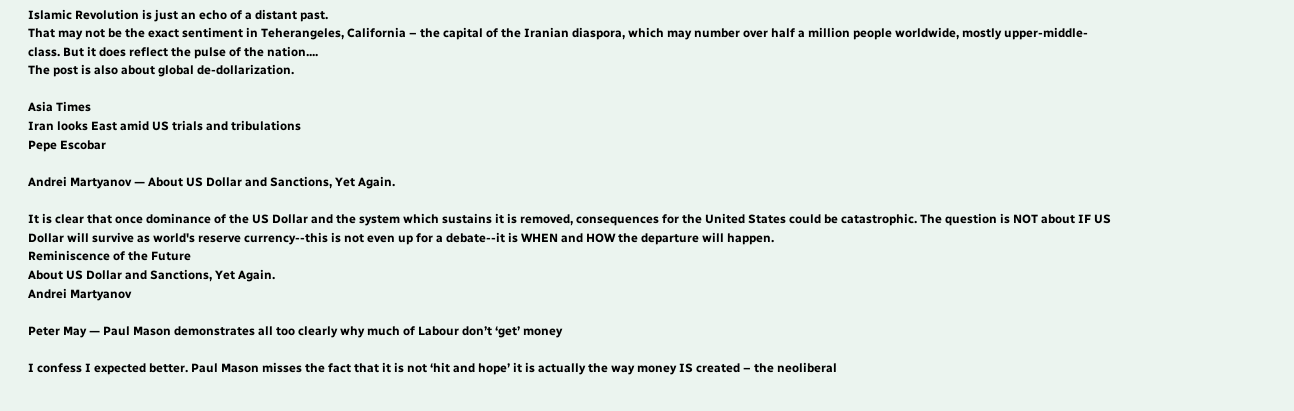Islamic Revolution is just an echo of a distant past.
That may not be the exact sentiment in Teherangeles, California – the capital of the Iranian diaspora, which may number over half a million people worldwide, mostly upper-middle-class. But it does reflect the pulse of the nation....
The post is also about global de-dollarization.

Asia Times
Iran looks East amid US trials and tribulations
Pepe Escobar

Andrei Martyanov — About US Dollar and Sanctions, Yet Again.

It is clear that once dominance of the US Dollar and the system which sustains it is removed, consequences for the United States could be catastrophic. The question is NOT about IF US Dollar will survive as world's reserve currency--this is not even up for a debate--it is WHEN and HOW the departure will happen.
Reminiscence of the Future
About US Dollar and Sanctions, Yet Again.
Andrei Martyanov

Peter May — Paul Mason demonstrates all too clearly why much of Labour don’t ‘get’ money

I confess I expected better. Paul Mason misses the fact that it is not ‘hit and hope’ it is actually the way money IS created – the neoliberal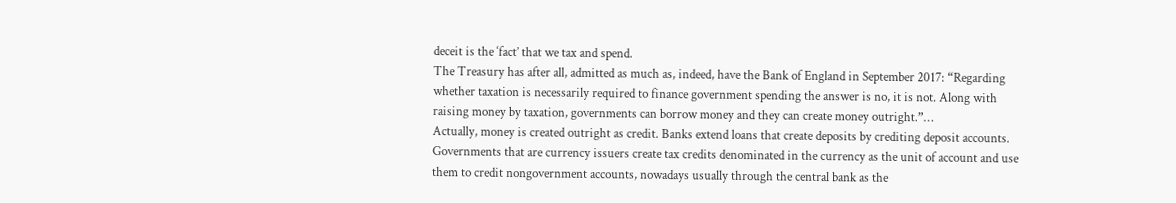deceit is the ‘fact’ that we tax and spend.
The Treasury has after all, admitted as much as, indeed, have the Bank of England in September 2017: “Regarding whether taxation is necessarily required to finance government spending the answer is no, it is not. Along with raising money by taxation, governments can borrow money and they can create money outright.”…
Actually, money is created outright as credit. Banks extend loans that create deposits by crediting deposit accounts. Governments that are currency issuers create tax credits denominated in the currency as the unit of account and use them to credit nongovernment accounts, nowadays usually through the central bank as the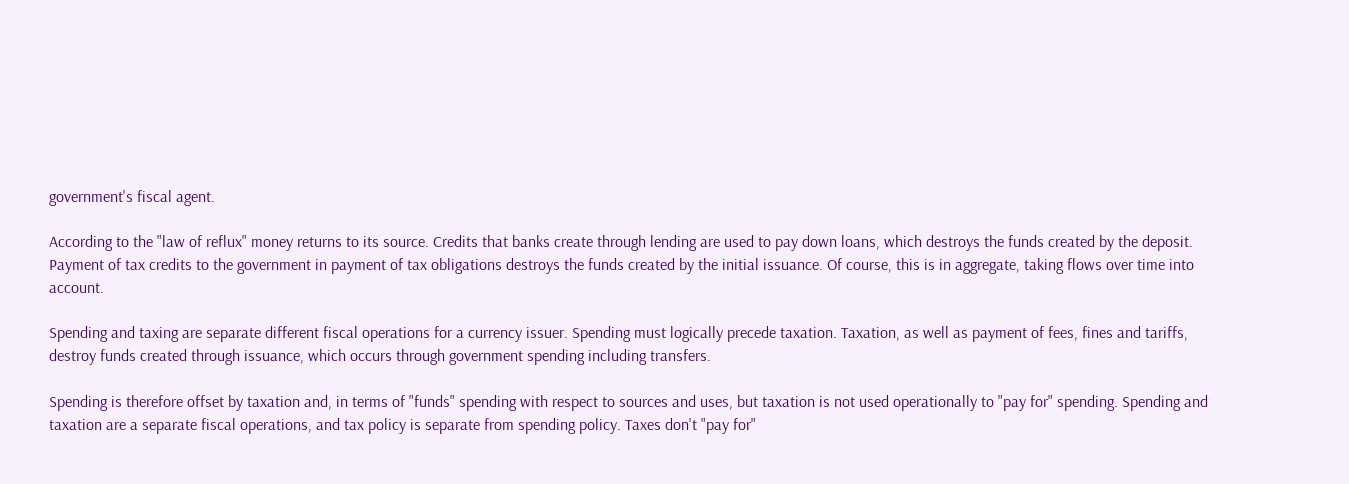government's fiscal agent.

According to the "law of reflux" money returns to its source. Credits that banks create through lending are used to pay down loans, which destroys the funds created by the deposit. Payment of tax credits to the government in payment of tax obligations destroys the funds created by the initial issuance. Of course, this is in aggregate, taking flows over time into account.

Spending and taxing are separate different fiscal operations for a currency issuer. Spending must logically precede taxation. Taxation, as well as payment of fees, fines and tariffs, destroy funds created through issuance, which occurs through government spending including transfers.

Spending is therefore offset by taxation and, in terms of "funds" spending with respect to sources and uses, but taxation is not used operationally to "pay for" spending. Spending and taxation are a separate fiscal operations, and tax policy is separate from spending policy. Taxes don't "pay for"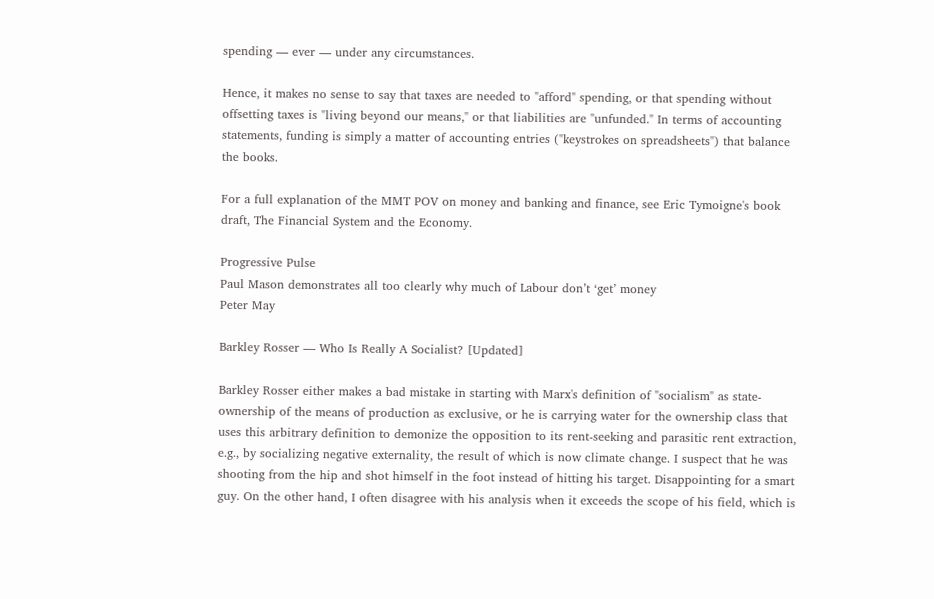spending — ever — under any circumstances.

Hence, it makes no sense to say that taxes are needed to "afford" spending, or that spending without offsetting taxes is "living beyond our means," or that liabilities are "unfunded." In terms of accounting statements, funding is simply a matter of accounting entries ("keystrokes on spreadsheets") that balance the books.

For a full explanation of the MMT POV on money and banking and finance, see Eric Tymoigne's book draft, The Financial System and the Economy.

Progressive Pulse
Paul Mason demonstrates all too clearly why much of Labour don’t ‘get’ money
Peter May

Barkley Rosser — Who Is Really A Socialist? [Updated]

Barkley Rosser either makes a bad mistake in starting with Marx's definition of "socialism" as state-ownership of the means of production as exclusive, or he is carrying water for the ownership class that uses this arbitrary definition to demonize the opposition to its rent-seeking and parasitic rent extraction, e.g., by socializing negative externality, the result of which is now climate change. I suspect that he was shooting from the hip and shot himself in the foot instead of hitting his target. Disappointing for a smart guy. On the other hand, I often disagree with his analysis when it exceeds the scope of his field, which is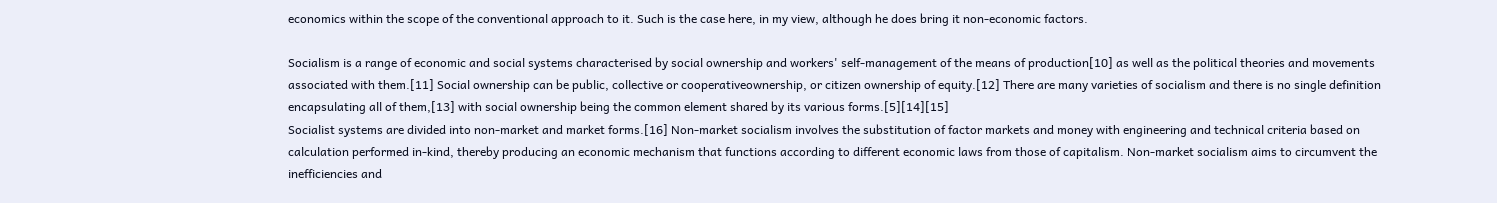economics within the scope of the conventional approach to it. Such is the case here, in my view, although he does bring it non-economic factors.

Socialism is a range of economic and social systems characterised by social ownership and workers' self-management of the means of production[10] as well as the political theories and movements associated with them.[11] Social ownership can be public, collective or cooperativeownership, or citizen ownership of equity.[12] There are many varieties of socialism and there is no single definition encapsulating all of them,[13] with social ownership being the common element shared by its various forms.[5][14][15]
Socialist systems are divided into non-market and market forms.[16] Non-market socialism involves the substitution of factor markets and money with engineering and technical criteria based on calculation performed in-kind, thereby producing an economic mechanism that functions according to different economic laws from those of capitalism. Non-market socialism aims to circumvent the inefficiencies and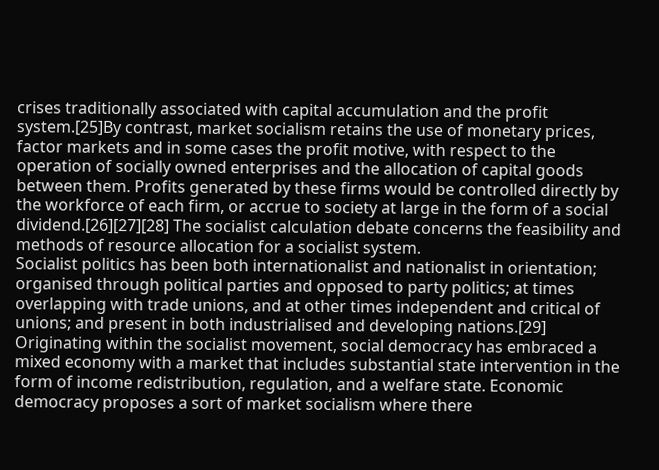crises traditionally associated with capital accumulation and the profit system.[25]By contrast, market socialism retains the use of monetary prices, factor markets and in some cases the profit motive, with respect to the operation of socially owned enterprises and the allocation of capital goods between them. Profits generated by these firms would be controlled directly by the workforce of each firm, or accrue to society at large in the form of a social dividend.[26][27][28] The socialist calculation debate concerns the feasibility and methods of resource allocation for a socialist system.
Socialist politics has been both internationalist and nationalist in orientation; organised through political parties and opposed to party politics; at times overlapping with trade unions, and at other times independent and critical of unions; and present in both industrialised and developing nations.[29] Originating within the socialist movement, social democracy has embraced a mixed economy with a market that includes substantial state intervention in the form of income redistribution, regulation, and a welfare state. Economic democracy proposes a sort of market socialism where there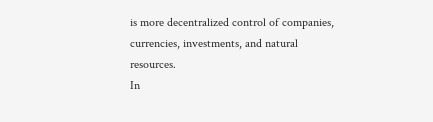is more decentralized control of companies, currencies, investments, and natural resources.
In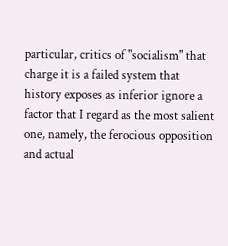particular, critics of "socialism" that charge it is a failed system that history exposes as inferior ignore a factor that I regard as the most salient one, namely, the ferocious opposition and actual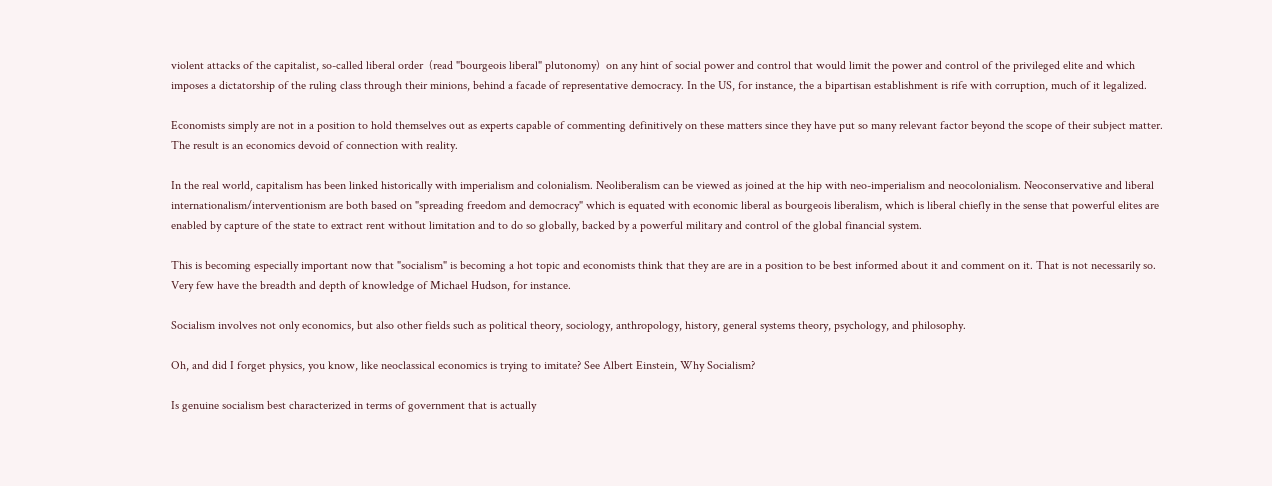violent attacks of the capitalist, so-called liberal order  (read "bourgeois liberal" plutonomy)  on any hint of social power and control that would limit the power and control of the privileged elite and which imposes a dictatorship of the ruling class through their minions, behind a facade of representative democracy. In the US, for instance, the a bipartisan establishment is rife with corruption, much of it legalized.

Economists simply are not in a position to hold themselves out as experts capable of commenting definitively on these matters since they have put so many relevant factor beyond the scope of their subject matter. The result is an economics devoid of connection with reality.

In the real world, capitalism has been linked historically with imperialism and colonialism. Neoliberalism can be viewed as joined at the hip with neo-imperialism and neocolonialism. Neoconservative and liberal internationalism/interventionism are both based on "spreading freedom and democracy" which is equated with economic liberal as bourgeois liberalism, which is liberal chiefly in the sense that powerful elites are enabled by capture of the state to extract rent without limitation and to do so globally, backed by a powerful military and control of the global financial system.

This is becoming especially important now that "socialism" is becoming a hot topic and economists think that they are are in a position to be best informed about it and comment on it. That is not necessarily so. Very few have the breadth and depth of knowledge of Michael Hudson, for instance.

Socialism involves not only economics, but also other fields such as political theory, sociology, anthropology, history, general systems theory, psychology, and philosophy.

Oh, and did I forget physics, you know, like neoclassical economics is trying to imitate? See Albert Einstein, Why Socialism?

Is genuine socialism best characterized in terms of government that is actually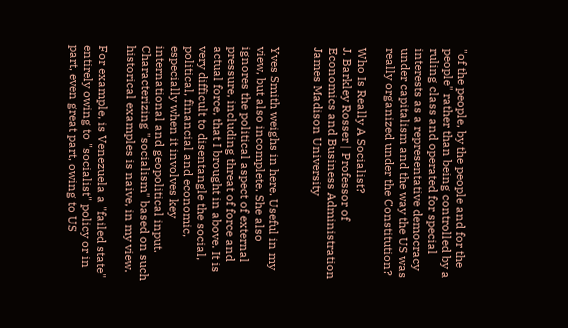"of the people, by the people and for the people" rather than being controlled by a ruling class and operated for special interests as a representative democracy under capitalism and the way the US was really organized under the Constitution?

Who Is Really A Socialist?
J. Barkley Rosser | Professor of Economics and Business Administration James Madison University


Yves Smith weighs in here. Useful in my view, but also incomplete. She also ignores the political aspect of external pressure, including threat of force and actual force, that I brought in above. It is very difficult to disentangle the social, political, financial and economic, especially when it involves key international and geopolitical input. Characterizing "socialism" based on such historical examples is naive, in my view.

For example, is Venezuela a "failed state" entirely owing to "socialist" policy or in part, even great part, owing to US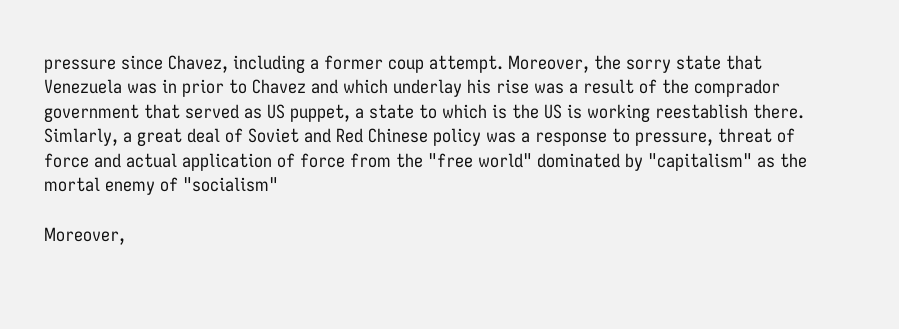pressure since Chavez, including a former coup attempt. Moreover, the sorry state that Venezuela was in prior to Chavez and which underlay his rise was a result of the comprador government that served as US puppet, a state to which is the US is working reestablish there. Simlarly, a great deal of Soviet and Red Chinese policy was a response to pressure, threat of force and actual application of force from the "free world" dominated by "capitalism" as the mortal enemy of "socialism"

Moreover,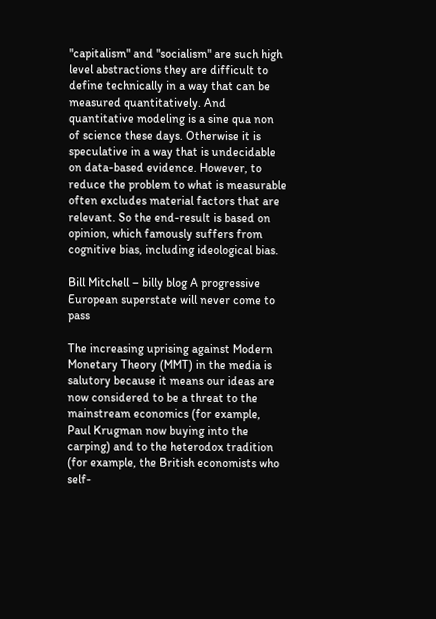"capitalism" and "socialism" are such high level abstractions they are difficult to define technically in a way that can be measured quantitatively. And quantitative modeling is a sine qua non of science these days. Otherwise it is speculative in a way that is undecidable on data-based evidence. However, to reduce the problem to what is measurable often excludes material factors that are relevant. So the end-result is based on opinion, which famously suffers from cognitive bias, including ideological bias.

Bill Mitchell – billy blog A progressive European superstate will never come to pass

The increasing uprising against Modern Monetary Theory (MMT) in the media is salutory because it means our ideas are now considered to be a threat to the mainstream economics (for example, Paul Krugman now buying into the carping) and to the heterodox tradition (for example, the British economists who self-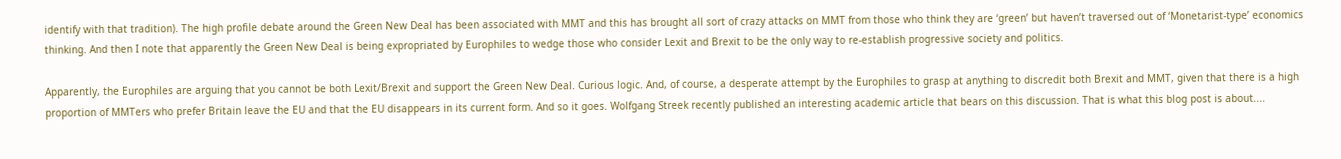identify with that tradition). The high profile debate around the Green New Deal has been associated with MMT and this has brought all sort of crazy attacks on MMT from those who think they are ‘green’ but haven’t traversed out of ‘Monetarist-type’ economics thinking. And then I note that apparently the Green New Deal is being expropriated by Europhiles to wedge those who consider Lexit and Brexit to be the only way to re-establish progressive society and politics.

Apparently, the Europhiles are arguing that you cannot be both Lexit/Brexit and support the Green New Deal. Curious logic. And, of course, a desperate attempt by the Europhiles to grasp at anything to discredit both Brexit and MMT, given that there is a high proportion of MMTers who prefer Britain leave the EU and that the EU disappears in its current form. And so it goes. Wolfgang Streek recently published an interesting academic article that bears on this discussion. That is what this blog post is about....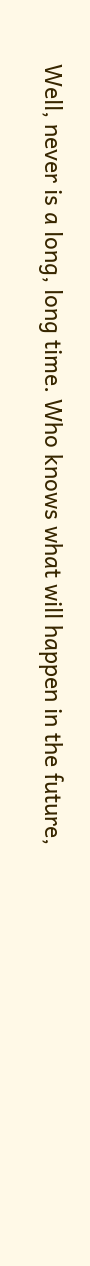Well, never is a long, long time. Who knows what will happen in the future,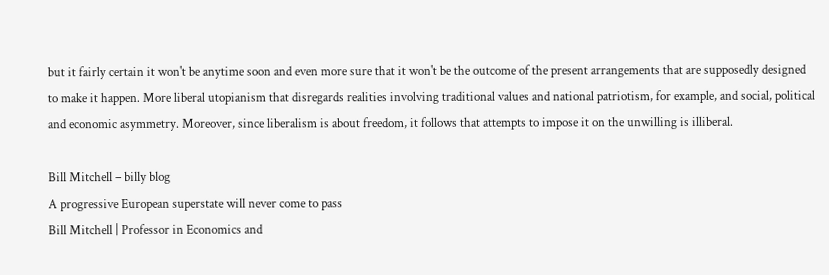but it fairly certain it won't be anytime soon and even more sure that it won't be the outcome of the present arrangements that are supposedly designed to make it happen. More liberal utopianism that disregards realities involving traditional values and national patriotism, for example, and social, political and economic asymmetry. Moreover, since liberalism is about freedom, it follows that attempts to impose it on the unwilling is illiberal.

Bill Mitchell – billy blog
A progressive European superstate will never come to pass
Bill Mitchell | Professor in Economics and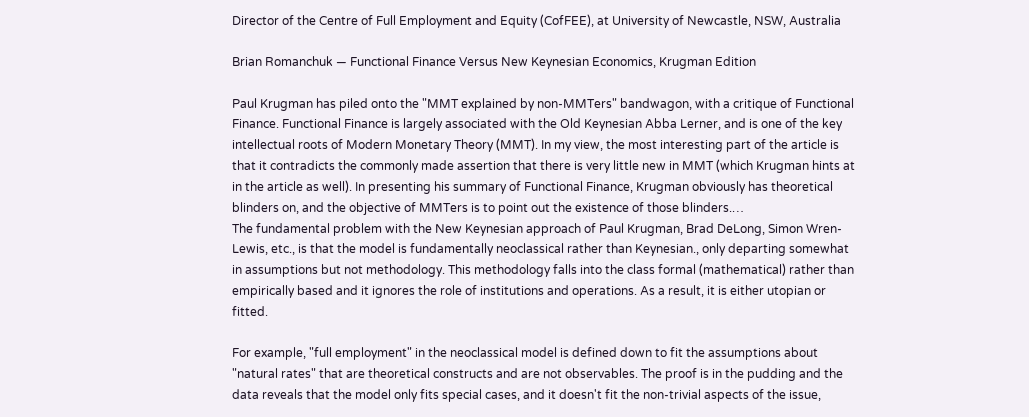Director of the Centre of Full Employment and Equity (CofFEE), at University of Newcastle, NSW, Australia

Brian Romanchuk — Functional Finance Versus New Keynesian Economics, Krugman Edition

Paul Krugman has piled onto the "MMT explained by non-MMTers" bandwagon, with a critique of Functional Finance. Functional Finance is largely associated with the Old Keynesian Abba Lerner, and is one of the key intellectual roots of Modern Monetary Theory (MMT). In my view, the most interesting part of the article is that it contradicts the commonly made assertion that there is very little new in MMT (which Krugman hints at in the article as well). In presenting his summary of Functional Finance, Krugman obviously has theoretical blinders on, and the objective of MMTers is to point out the existence of those blinders.…
The fundamental problem with the New Keynesian approach of Paul Krugman, Brad DeLong, Simon Wren-Lewis, etc., is that the model is fundamentally neoclassical rather than Keynesian., only departing somewhat in assumptions but not methodology. This methodology falls into the class formal (mathematical) rather than empirically based and it ignores the role of institutions and operations. As a result, it is either utopian or fitted.

For example, "full employment" in the neoclassical model is defined down to fit the assumptions about "natural rates" that are theoretical constructs and are not observables. The proof is in the pudding and the data reveals that the model only fits special cases, and it doesn't fit the non-trivial aspects of the issue,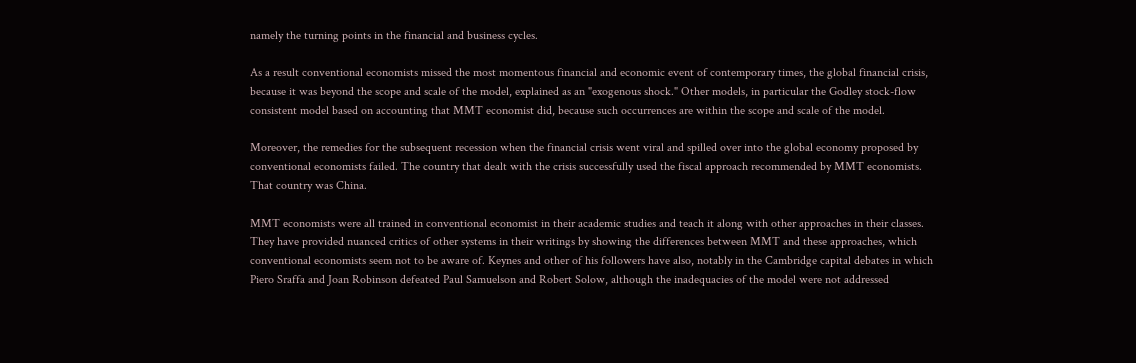namely the turning points in the financial and business cycles.

As a result conventional economists missed the most momentous financial and economic event of contemporary times, the global financial crisis, because it was beyond the scope and scale of the model, explained as an "exogenous shock." Other models, in particular the Godley stock-flow consistent model based on accounting that MMT economist did, because such occurrences are within the scope and scale of the model.

Moreover, the remedies for the subsequent recession when the financial crisis went viral and spilled over into the global economy proposed by conventional economists failed. The country that dealt with the crisis successfully used the fiscal approach recommended by MMT economists. That country was China.

MMT economists were all trained in conventional economist in their academic studies and teach it along with other approaches in their classes. They have provided nuanced critics of other systems in their writings by showing the differences between MMT and these approaches, which conventional economists seem not to be aware of. Keynes and other of his followers have also, notably in the Cambridge capital debates in which Piero Sraffa and Joan Robinson defeated Paul Samuelson and Robert Solow, although the inadequacies of the model were not addressed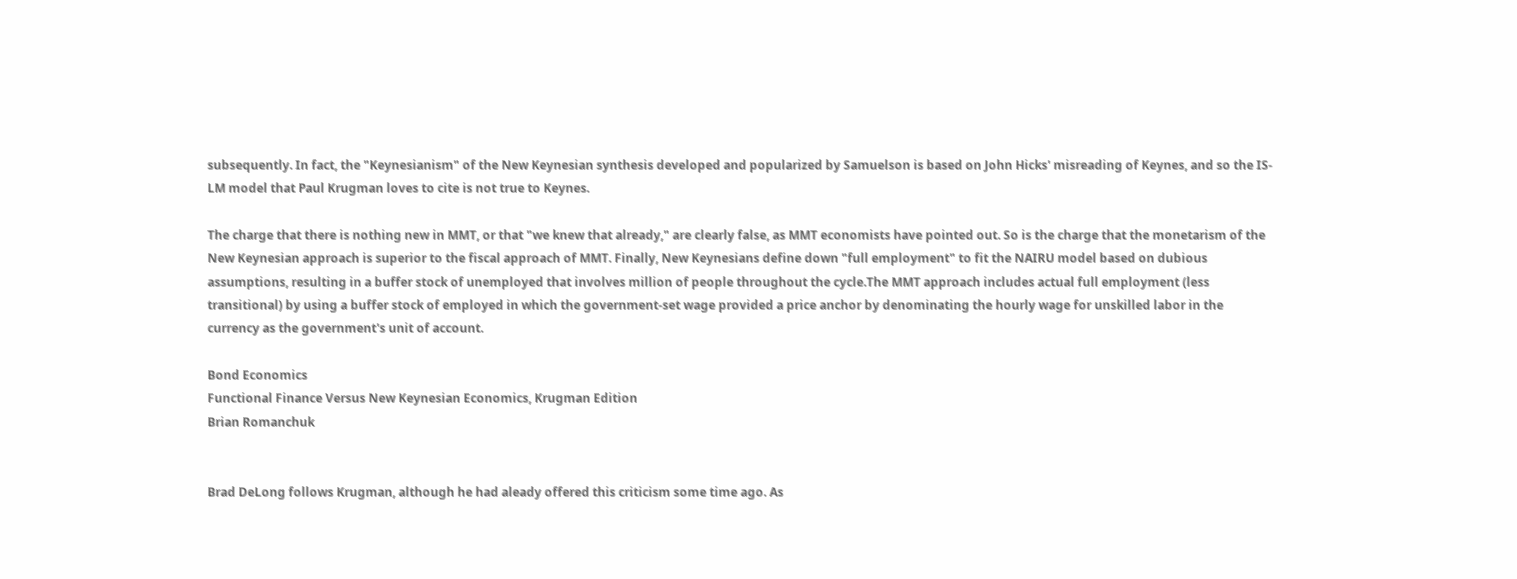subsequently. In fact, the "Keynesianism" of the New Keynesian synthesis developed and popularized by Samuelson is based on John Hicks' misreading of Keynes, and so the IS-LM model that Paul Krugman loves to cite is not true to Keynes.

The charge that there is nothing new in MMT, or that "we knew that already," are clearly false, as MMT economists have pointed out. So is the charge that the monetarism of the New Keynesian approach is superior to the fiscal approach of MMT. Finally, New Keynesians define down "full employment" to fit the NAIRU model based on dubious assumptions, resulting in a buffer stock of unemployed that involves million of people throughout the cycle.The MMT approach includes actual full employment (less transitional) by using a buffer stock of employed in which the government-set wage provided a price anchor by denominating the hourly wage for unskilled labor in the currency as the government's unit of account.

Bond Economics
Functional Finance Versus New Keynesian Economics, Krugman Edition
Brian Romanchuk


Brad DeLong follows Krugman, although he had aleady offered this criticism some time ago. As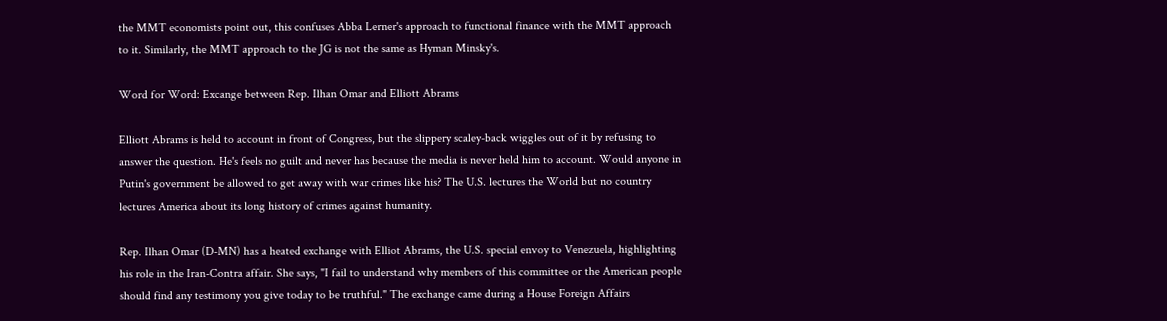the MMT economists point out, this confuses Abba Lerner's approach to functional finance with the MMT approach to it. Similarly, the MMT approach to the JG is not the same as Hyman Minsky's.

Word for Word: Excange between Rep. Ilhan Omar and Elliott Abrams

Elliott Abrams is held to account in front of Congress, but the slippery scaley-back wiggles out of it by refusing to answer the question. He's feels no guilt and never has because the media is never held him to account. Would anyone in Putin's government be allowed to get away with war crimes like his? The U.S. lectures the World but no country lectures America about its long history of crimes against humanity.

Rep. Ilhan Omar (D-MN) has a heated exchange with Elliot Abrams, the U.S. special envoy to Venezuela, highlighting his role in the Iran-Contra affair. She says, "I fail to understand why members of this committee or the American people should find any testimony you give today to be truthful." The exchange came during a House Foreign Affairs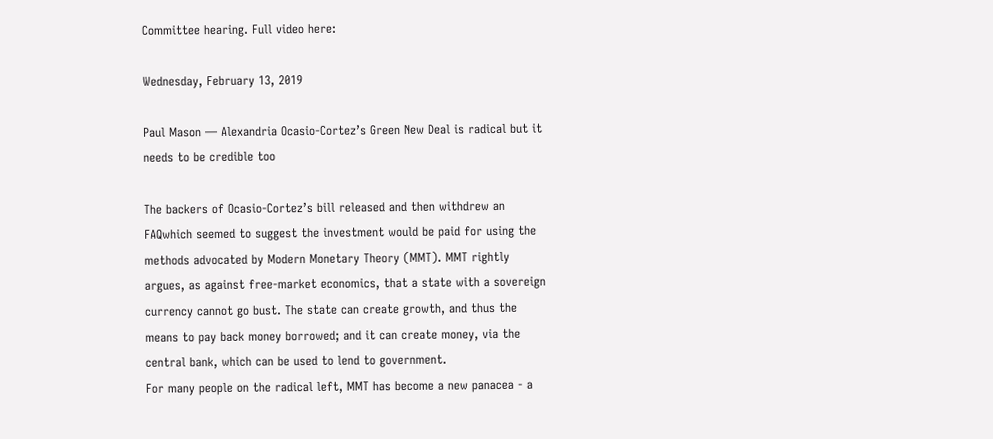Committee hearing. Full video here:

Wednesday, February 13, 2019

Paul Mason — Alexandria Ocasio-Cortez’s Green New Deal is radical but it needs to be credible too

The backers of Ocasio-Cortez’s bill released and then withdrew an FAQwhich seemed to suggest the investment would be paid for using the methods advocated by Modern Monetary Theory (MMT). MMT rightly argues, as against free-market economics, that a state with a sovereign currency cannot go bust. The state can create growth, and thus the means to pay back money borrowed; and it can create money, via the central bank, which can be used to lend to government.
For many people on the radical left, MMT has become a new panacea - a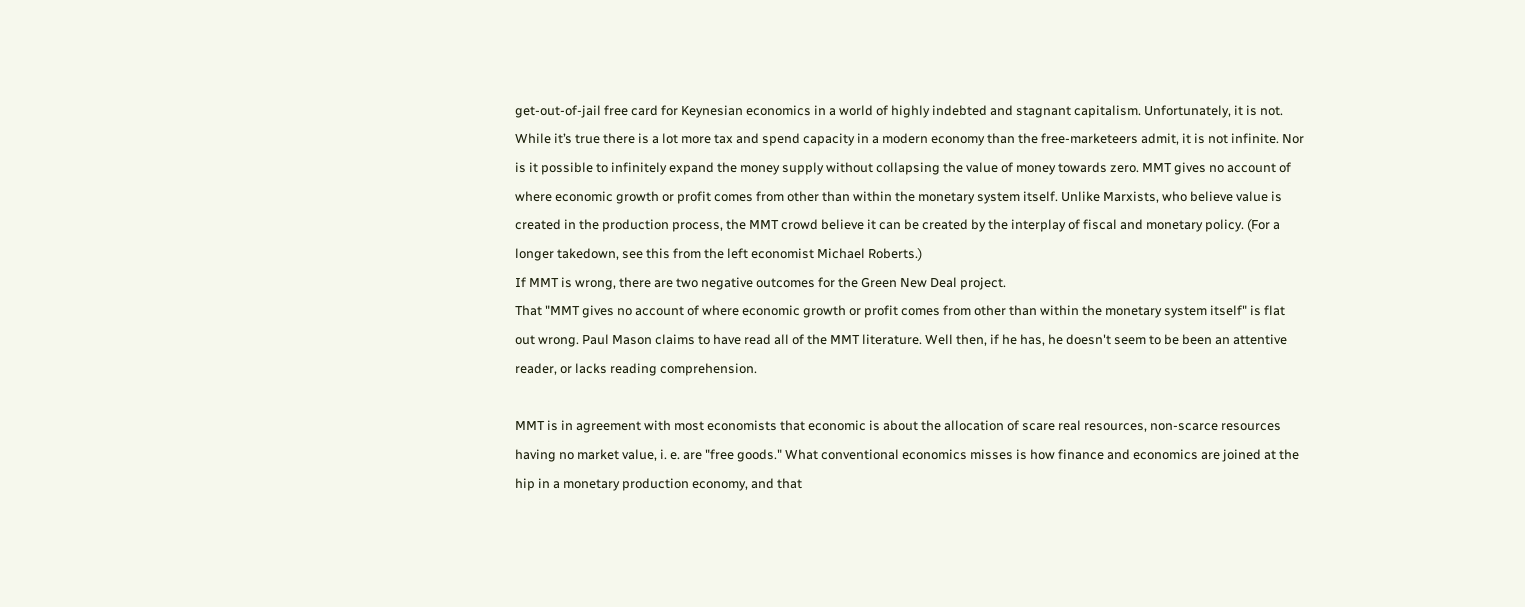get-out-of-jail free card for Keynesian economics in a world of highly indebted and stagnant capitalism. Unfortunately, it is not.
While it’s true there is a lot more tax and spend capacity in a modern economy than the free-marketeers admit, it is not infinite. Nor is it possible to infinitely expand the money supply without collapsing the value of money towards zero. MMT gives no account of where economic growth or profit comes from other than within the monetary system itself. Unlike Marxists, who believe value is created in the production process, the MMT crowd believe it can be created by the interplay of fiscal and monetary policy. (For a longer takedown, see this from the left economist Michael Roberts.)
If MMT is wrong, there are two negative outcomes for the Green New Deal project.
That "MMT gives no account of where economic growth or profit comes from other than within the monetary system itself" is flat out wrong. Paul Mason claims to have read all of the MMT literature. Well then, if he has, he doesn't seem to be been an attentive reader, or lacks reading comprehension.

MMT is in agreement with most economists that economic is about the allocation of scare real resources, non-scarce resources having no market value, i. e. are "free goods." What conventional economics misses is how finance and economics are joined at the hip in a monetary production economy, and that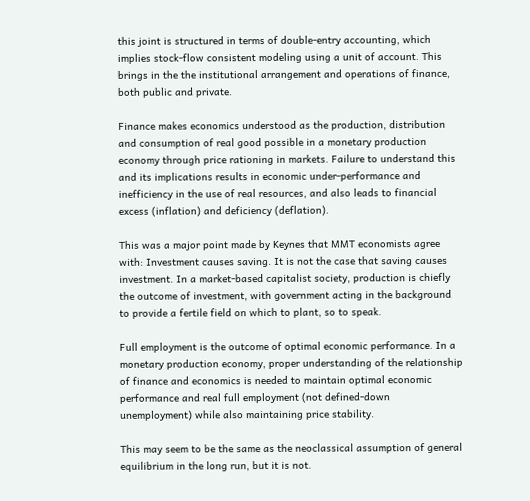this joint is structured in terms of double-entry accounting, which implies stock-flow consistent modeling using a unit of account. This brings in the the institutional arrangement and operations of finance, both public and private.

Finance makes economics understood as the production, distribution and consumption of real good possible in a monetary production economy through price rationing in markets. Failure to understand this and its implications results in economic under-performance and inefficiency in the use of real resources, and also leads to financial excess (inflation) and deficiency (deflation).

This was a major point made by Keynes that MMT economists agree with: Investment causes saving. It is not the case that saving causes investment. In a market-based capitalist society, production is chiefly the outcome of investment, with government acting in the background to provide a fertile field on which to plant, so to speak.

Full employment is the outcome of optimal economic performance. In a monetary production economy, proper understanding of the relationship of finance and economics is needed to maintain optimal economic performance and real full employment (not defined-down unemployment) while also maintaining price stability.

This may seem to be the same as the neoclassical assumption of general equilibrium in the long run, but it is not.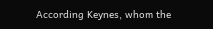According Keynes, whom the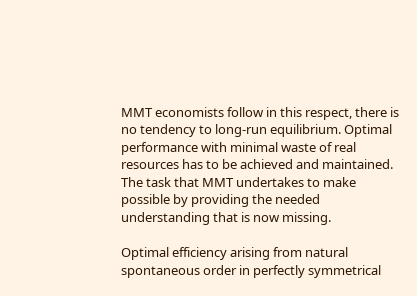MMT economists follow in this respect, there is no tendency to long-run equilibrium. Optimal performance with minimal waste of real resources has to be achieved and maintained. The task that MMT undertakes to make possible by providing the needed understanding that is now missing.

Optimal efficiency arising from natural spontaneous order in perfectly symmetrical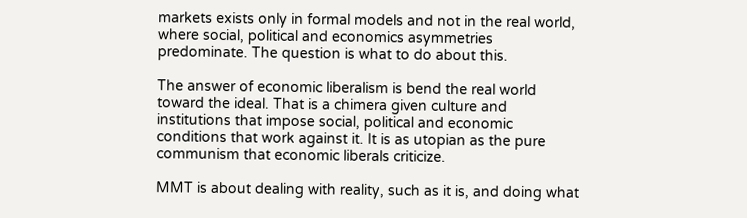markets exists only in formal models and not in the real world, where social, political and economics asymmetries predominate. The question is what to do about this.

The answer of economic liberalism is bend the real world toward the ideal. That is a chimera given culture and institutions that impose social, political and economic conditions that work against it. It is as utopian as the pure communism that economic liberals criticize.

MMT is about dealing with reality, such as it is, and doing what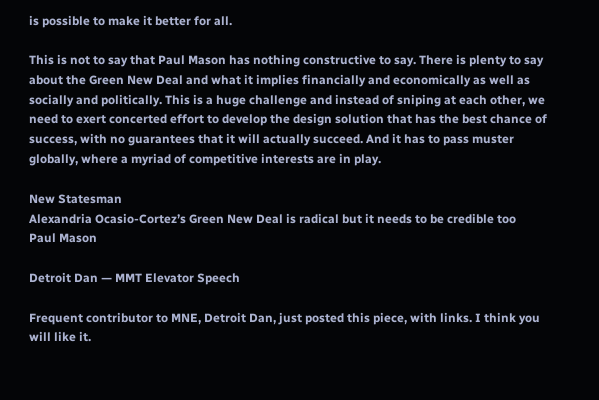is possible to make it better for all.

This is not to say that Paul Mason has nothing constructive to say. There is plenty to say about the Green New Deal and what it implies financially and economically as well as socially and politically. This is a huge challenge and instead of sniping at each other, we need to exert concerted effort to develop the design solution that has the best chance of success, with no guarantees that it will actually succeed. And it has to pass muster globally, where a myriad of competitive interests are in play.

New Statesman
Alexandria Ocasio-Cortez’s Green New Deal is radical but it needs to be credible too
Paul Mason

Detroit Dan — MMT Elevator Speech

Frequent contributor to MNE, Detroit Dan, just posted this piece, with links. I think you will like it.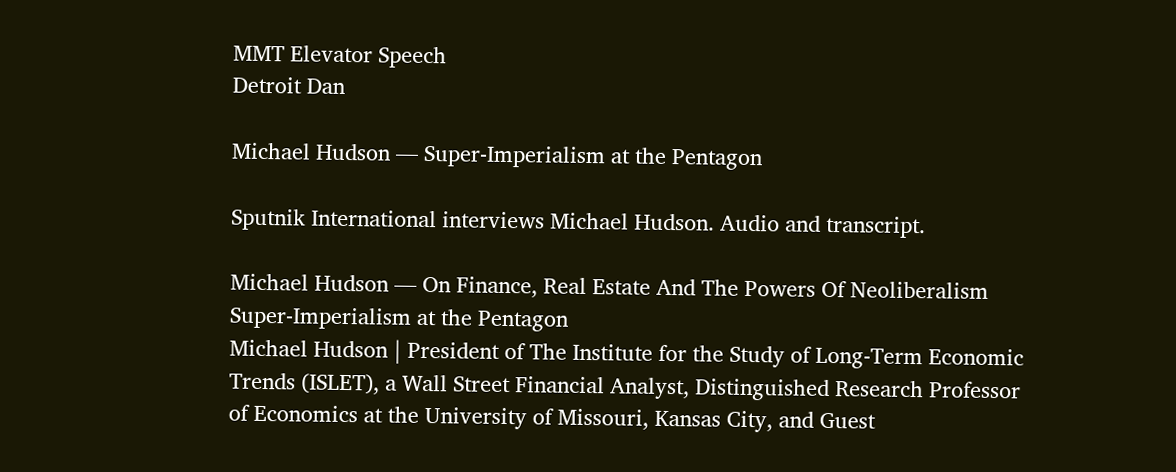MMT Elevator Speech
Detroit Dan

Michael Hudson — Super-Imperialism at the Pentagon

Sputnik International interviews Michael Hudson. Audio and transcript.

Michael Hudson — On Finance, Real Estate And The Powers Of Neoliberalism
Super-Imperialism at the Pentagon
Michael Hudson | President of The Institute for the Study of Long-Term Economic Trends (ISLET), a Wall Street Financial Analyst, Distinguished Research Professor of Economics at the University of Missouri, Kansas City, and Guest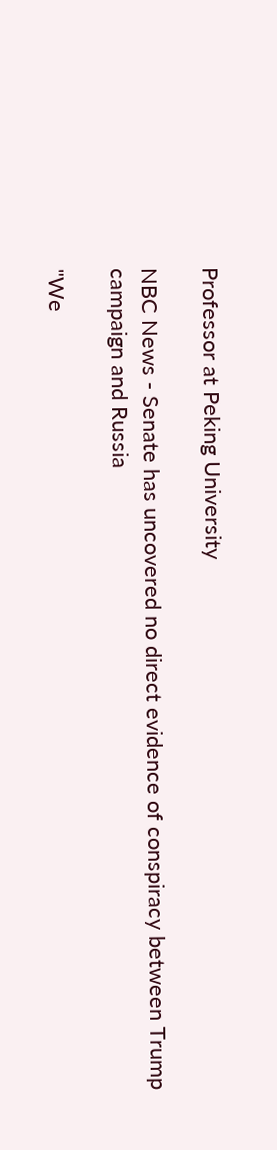Professor at Peking University

NBC News - Senate has uncovered no direct evidence of conspiracy between Trump campaign and Russia

"We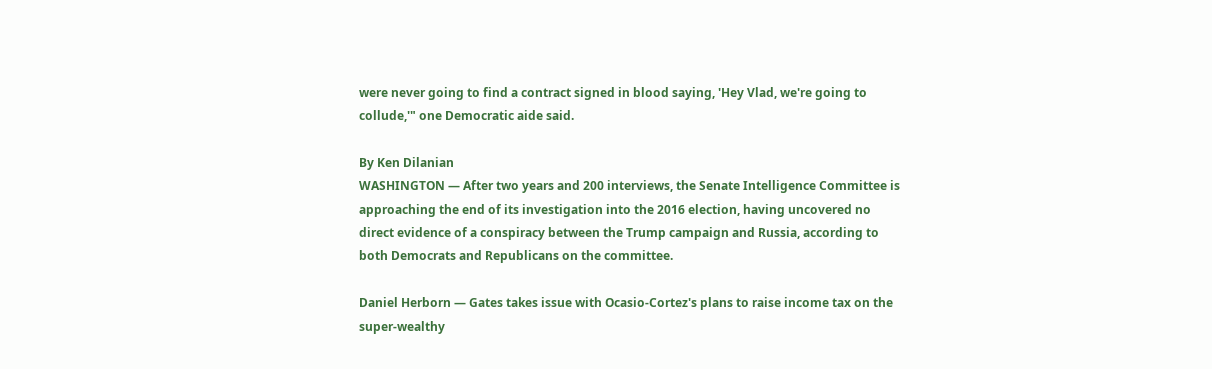were never going to find a contract signed in blood saying, 'Hey Vlad, we're going to collude,'" one Democratic aide said.

By Ken Dilanian
WASHINGTON — After two years and 200 interviews, the Senate Intelligence Committee is approaching the end of its investigation into the 2016 election, having uncovered no direct evidence of a conspiracy between the Trump campaign and Russia, according to both Democrats and Republicans on the committee.

Daniel Herborn — Gates takes issue with Ocasio-Cortez's plans to raise income tax on the super-wealthy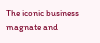The iconic business magnate and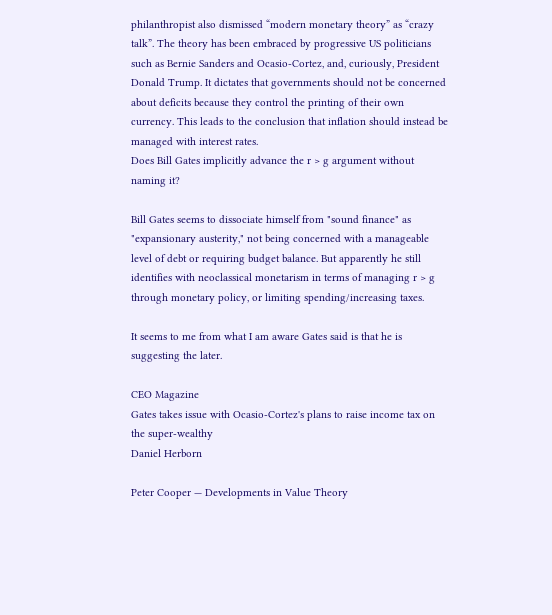philanthropist also dismissed “modern monetary theory” as “crazy talk”. The theory has been embraced by progressive US politicians such as Bernie Sanders and Ocasio-Cortez, and, curiously, President Donald Trump. It dictates that governments should not be concerned about deficits because they control the printing of their own currency. This leads to the conclusion that inflation should instead be managed with interest rates.
Does Bill Gates implicitly advance the r > g argument without naming it?

Bill Gates seems to dissociate himself from "sound finance" as "expansionary austerity," not being concerned with a manageable level of debt or requiring budget balance. But apparently he still identifies with neoclassical monetarism in terms of managing r > g through monetary policy, or limiting spending/increasing taxes.

It seems to me from what I am aware Gates said is that he is suggesting the later.

CEO Magazine
Gates takes issue with Ocasio-Cortez's plans to raise income tax on the super-wealthy
Daniel Herborn

Peter Cooper — Developments in Value Theory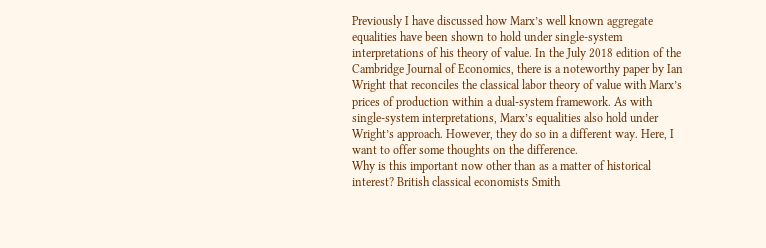Previously I have discussed how Marx’s well known aggregate equalities have been shown to hold under single-system interpretations of his theory of value. In the July 2018 edition of the Cambridge Journal of Economics, there is a noteworthy paper by Ian Wright that reconciles the classical labor theory of value with Marx’s prices of production within a dual-system framework. As with single-system interpretations, Marx’s equalities also hold under Wright’s approach. However, they do so in a different way. Here, I want to offer some thoughts on the difference.
Why is this important now other than as a matter of historical interest? British classical economists Smith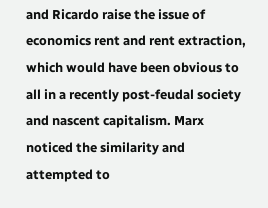and Ricardo raise the issue of economics rent and rent extraction, which would have been obvious to all in a recently post-feudal society and nascent capitalism. Marx noticed the similarity and attempted to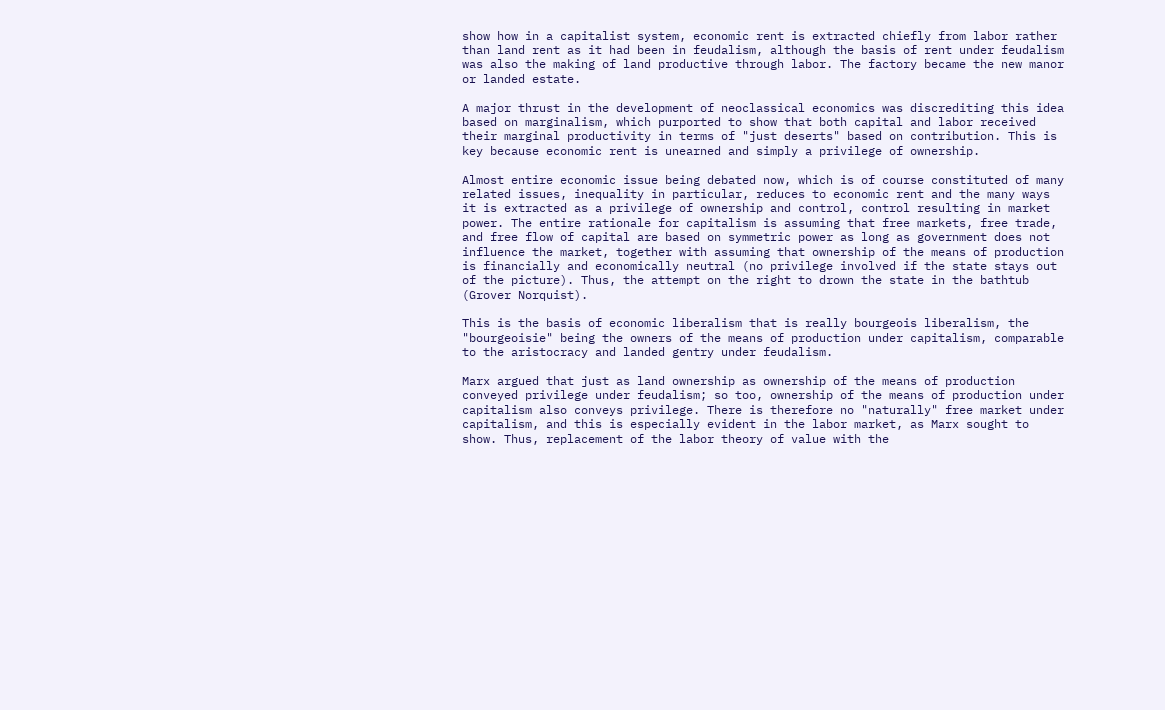show how in a capitalist system, economic rent is extracted chiefly from labor rather than land rent as it had been in feudalism, although the basis of rent under feudalism was also the making of land productive through labor. The factory became the new manor or landed estate.

A major thrust in the development of neoclassical economics was discrediting this idea based on marginalism, which purported to show that both capital and labor received their marginal productivity in terms of "just deserts" based on contribution. This is key because economic rent is unearned and simply a privilege of ownership.

Almost entire economic issue being debated now, which is of course constituted of many related issues, inequality in particular, reduces to economic rent and the many ways it is extracted as a privilege of ownership and control, control resulting in market power. The entire rationale for capitalism is assuming that free markets, free trade, and free flow of capital are based on symmetric power as long as government does not influence the market, together with assuming that ownership of the means of production is financially and economically neutral (no privilege involved if the state stays out of the picture). Thus, the attempt on the right to drown the state in the bathtub (Grover Norquist).

This is the basis of economic liberalism that is really bourgeois liberalism, the "bourgeoisie" being the owners of the means of production under capitalism, comparable to the aristocracy and landed gentry under feudalism.

Marx argued that just as land ownership as ownership of the means of production conveyed privilege under feudalism; so too, ownership of the means of production under capitalism also conveys privilege. There is therefore no "naturally" free market under capitalism, and this is especially evident in the labor market, as Marx sought to show. Thus, replacement of the labor theory of value with the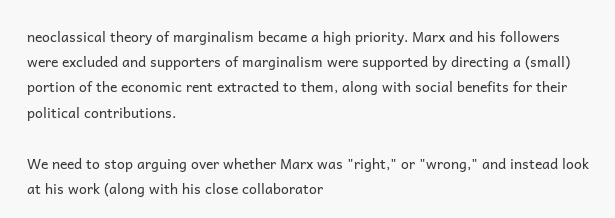neoclassical theory of marginalism became a high priority. Marx and his followers were excluded and supporters of marginalism were supported by directing a (small) portion of the economic rent extracted to them, along with social benefits for their political contributions.

We need to stop arguing over whether Marx was "right," or "wrong," and instead look at his work (along with his close collaborator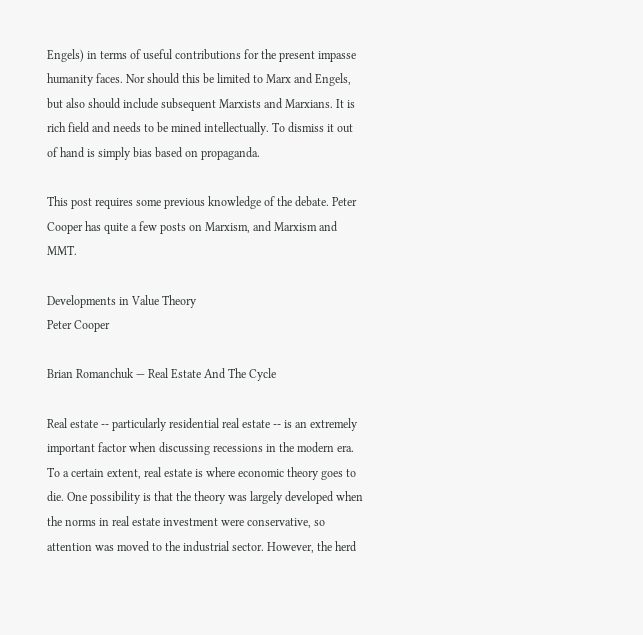Engels) in terms of useful contributions for the present impasse humanity faces. Nor should this be limited to Marx and Engels, but also should include subsequent Marxists and Marxians. It is rich field and needs to be mined intellectually. To dismiss it out of hand is simply bias based on propaganda.

This post requires some previous knowledge of the debate. Peter Cooper has quite a few posts on Marxism, and Marxism and MMT.

Developments in Value Theory
Peter Cooper

Brian Romanchuk — Real Estate And The Cycle

Real estate -- particularly residential real estate -- is an extremely important factor when discussing recessions in the modern era. To a certain extent, real estate is where economic theory goes to die. One possibility is that the theory was largely developed when the norms in real estate investment were conservative, so attention was moved to the industrial sector. However, the herd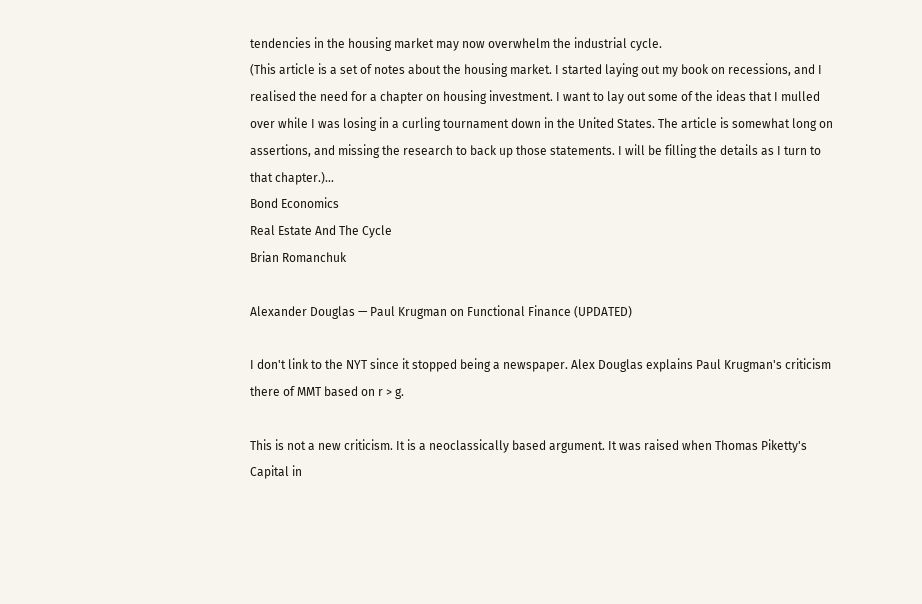tendencies in the housing market may now overwhelm the industrial cycle.
(This article is a set of notes about the housing market. I started laying out my book on recessions, and I realised the need for a chapter on housing investment. I want to lay out some of the ideas that I mulled over while I was losing in a curling tournament down in the United States. The article is somewhat long on assertions, and missing the research to back up those statements. I will be filling the details as I turn to that chapter.)...
Bond Economics
Real Estate And The Cycle
Brian Romanchuk

Alexander Douglas — Paul Krugman on Functional Finance (UPDATED)

I don't link to the NYT since it stopped being a newspaper. Alex Douglas explains Paul Krugman's criticism there of MMT based on r > g.

This is not a new criticism. It is a neoclassically based argument. It was raised when Thomas Piketty's Capital in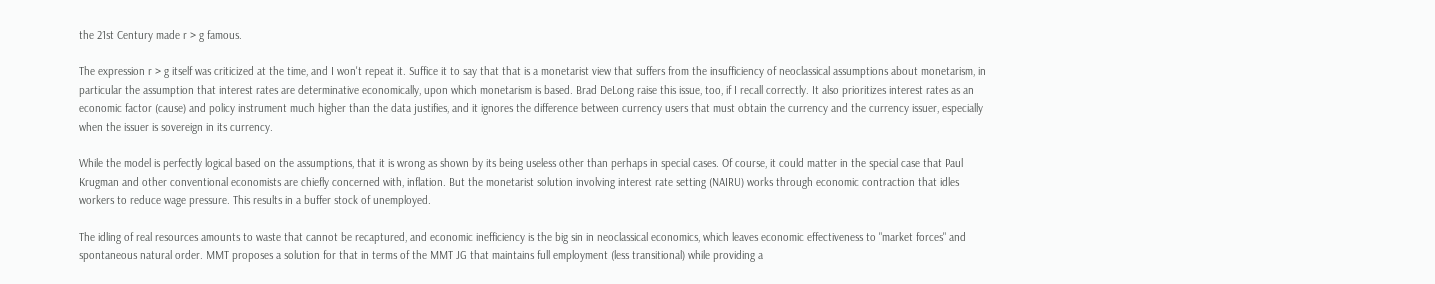the 21st Century made r > g famous.

The expression r > g itself was criticized at the time, and I won't repeat it. Suffice it to say that that is a monetarist view that suffers from the insufficiency of neoclassical assumptions about monetarism, in particular the assumption that interest rates are determinative economically, upon which monetarism is based. Brad DeLong raise this issue, too, if I recall correctly. It also prioritizes interest rates as an economic factor (cause) and policy instrument much higher than the data justifies, and it ignores the difference between currency users that must obtain the currency and the currency issuer, especially when the issuer is sovereign in its currency.

While the model is perfectly logical based on the assumptions, that it is wrong as shown by its being useless other than perhaps in special cases. Of course, it could matter in the special case that Paul Krugman and other conventional economists are chiefly concerned with, inflation. But the monetarist solution involving interest rate setting (NAIRU) works through economic contraction that idles workers to reduce wage pressure. This results in a buffer stock of unemployed.

The idling of real resources amounts to waste that cannot be recaptured, and economic inefficiency is the big sin in neoclassical economics, which leaves economic effectiveness to "market forces" and spontaneous natural order. MMT proposes a solution for that in terms of the MMT JG that maintains full employment (less transitional) while providing a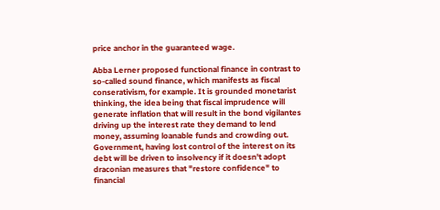price anchor in the guaranteed wage.

Abba Lerner proposed functional finance in contrast to so-called sound finance, which manifests as fiscal conserativism, for example. It is grounded monetarist thinking, the idea being that fiscal imprudence will generate inflation that will result in the bond vigilantes driving up the interest rate they demand to lend money, assuming loanable funds and crowding out. Government, having lost control of the interest on its debt will be driven to insolvency if it doesn't adopt draconian measures that "restore confidence" to financial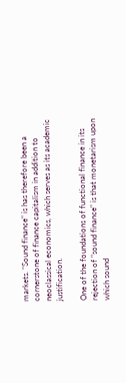markets. "Sound finance" is has therefore been a cornerstone of finance capitalism in addition to neoclassical economics, which serves as its academic justification.

One of the foundations of functional finance in its rejection of "sound finance" is that monetarism upon which sound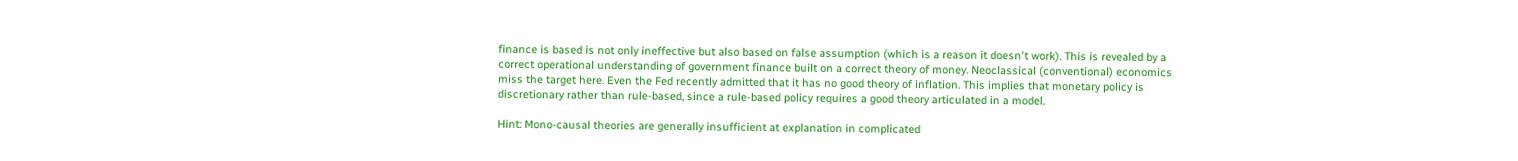finance is based is not only ineffective but also based on false assumption (which is a reason it doesn't work). This is revealed by a correct operational understanding of government finance built on a correct theory of money. Neoclassical (conventional) economics miss the target here. Even the Fed recently admitted that it has no good theory of inflation. This implies that monetary policy is discretionary rather than rule-based, since a rule-based policy requires a good theory articulated in a model.

Hint: Mono-causal theories are generally insufficient at explanation in complicated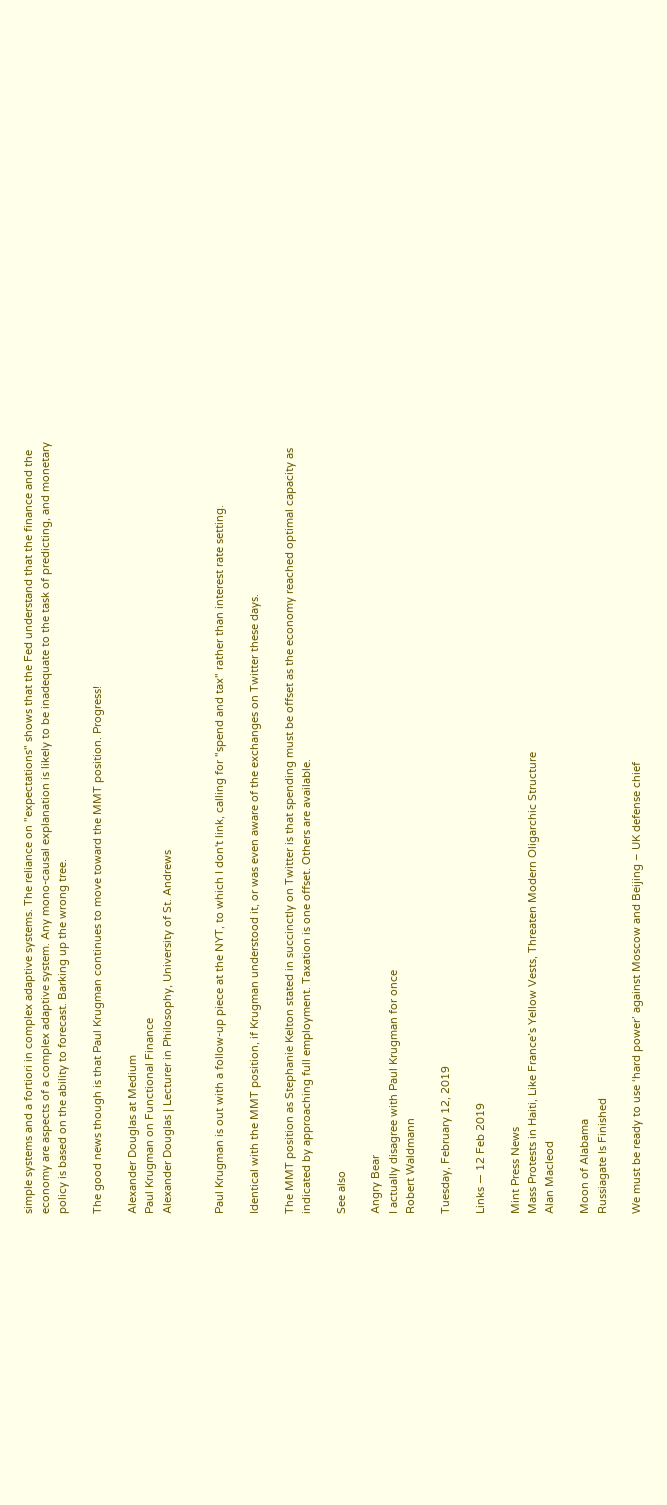simple systems and a fortiori in complex adaptive systems. The reliance on "expectations" shows that the Fed understand that the finance and the economy are aspects of a complex adaptive system. Any mono-causal explanation is likely to be inadequate to the task of predicting, and monetary policy is based on the ability to forecast. Barking up the wrong tree.

The good news though is that Paul Krugman continues to move toward the MMT position. Progress!

Alexander Douglas at Medium
Paul Krugman on Functional Finance
Alexander Douglas | Lecturer in Philosophy, University of St. Andrews


Paul Krugman is out with a follow-up piece at the NYT, to which I don't link, calling for "spend and tax" rather than interest rate setting.

Identical with the MMT position, if Krugman understood it, or was even aware of the exchanges on Twitter these days.

The MMT position as Stephanie Kelton stated in succinctly on Twitter is that spending must be offset as the economy reached optimal capacity as indicated by approaching full employment. Taxation is one offset. Others are available.

See also

Angry Bear
I actually disagree with Paul Krugman for once
Robert Waldmann

Tuesday, February 12, 2019

Links — 12 Feb 2019

Mint Press News
Mass Protests in Haiti, Like France’s Yellow Vests, Threaten Modern Oligarchic Structure
Alan Macleod

Moon of Alabama
Russiagate Is Finished

We must be ready to use ‘hard power’ against Moscow and Beijing – UK defense chief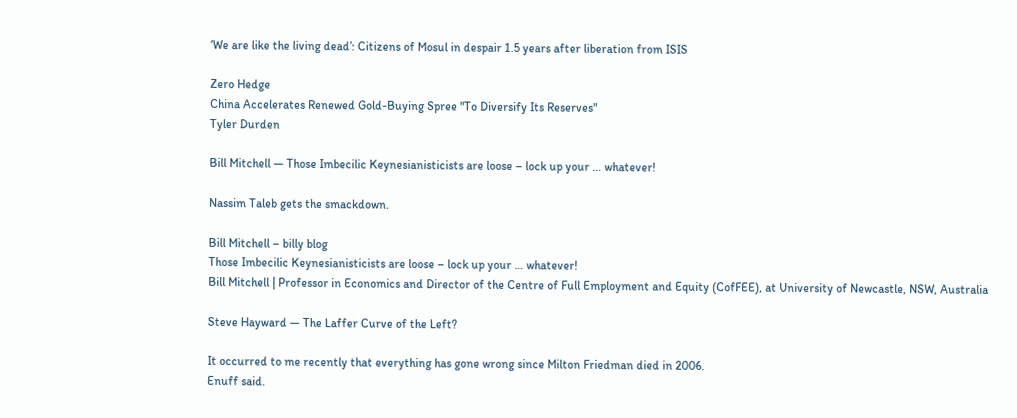‘We are like the living dead’: Citizens of Mosul in despair 1.5 years after liberation from ISIS

Zero Hedge
China Accelerates Renewed Gold-Buying Spree "To Diversify Its Reserves"
Tyler Durden

Bill Mitchell — Those Imbecilic Keynesianisticists are loose – lock up your … whatever!

Nassim Taleb gets the smackdown.

Bill Mitchell – billy blog
Those Imbecilic Keynesianisticists are loose – lock up your … whatever!
Bill Mitchell | Professor in Economics and Director of the Centre of Full Employment and Equity (CofFEE), at University of Newcastle, NSW, Australia

Steve Hayward — The Laffer Curve of the Left?

It occurred to me recently that everything has gone wrong since Milton Friedman died in 2006.
Enuff said.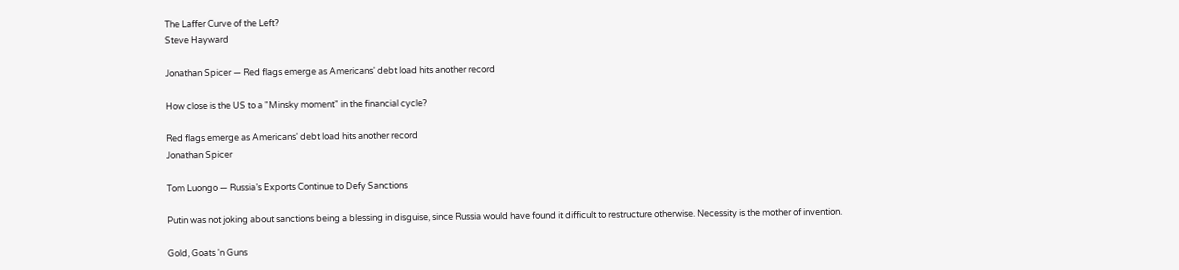The Laffer Curve of the Left?
Steve Hayward

Jonathan Spicer — Red flags emerge as Americans' debt load hits another record

How close is the US to a "Minsky moment" in the financial cycle?

Red flags emerge as Americans' debt load hits another record
Jonathan Spicer

Tom Luongo — Russia’s Exports Continue to Defy Sanctions

Putin was not joking about sanctions being a blessing in disguise, since Russia would have found it difficult to restructure otherwise. Necessity is the mother of invention.

Gold, Goats 'n Guns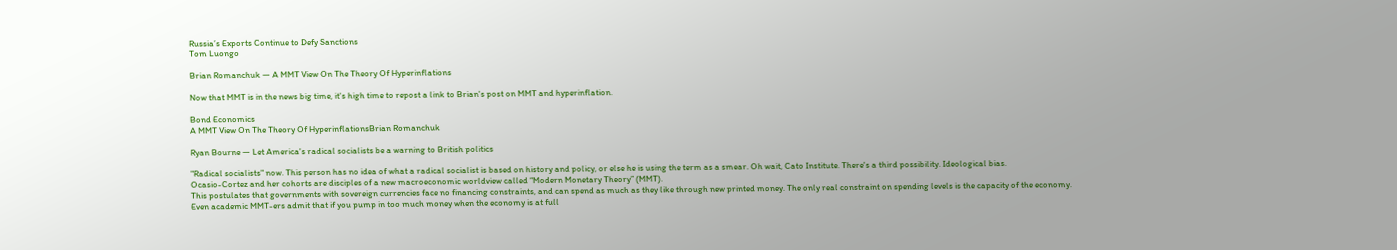Russia’s Exports Continue to Defy Sanctions
Tom Luongo

Brian Romanchuk — A MMT View On The Theory Of Hyperinflations

Now that MMT is in the news big time, it's high time to repost a link to Brian's post on MMT and hyperinflation.

Bond Economics
A MMT View On The Theory Of HyperinflationsBrian Romanchuk

Ryan Bourne — Let America's radical socialists be a warning to British politics

"Radical socialists" now. This person has no idea of what a radical socialist is based on history and policy, or else he is using the term as a smear. Oh wait, Cato Institute. There's a third possibility. Ideological bias.
Ocasio-Cortez and her cohorts are disciples of a new macroeconomic worldview called “Modern Monetary Theory” (MMT).
This postulates that governments with sovereign currencies face no financing constraints, and can spend as much as they like through new printed money. The only real constraint on spending levels is the capacity of the economy.
Even academic MMT-ers admit that if you pump in too much money when the economy is at full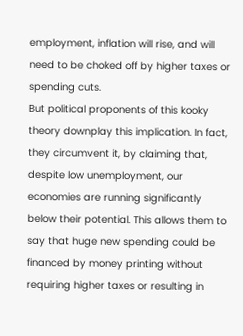employment, inflation will rise, and will need to be choked off by higher taxes or spending cuts.
But political proponents of this kooky theory downplay this implication. In fact, they circumvent it, by claiming that, despite low unemployment, our economies are running significantly below their potential. This allows them to say that huge new spending could be financed by money printing without requiring higher taxes or resulting in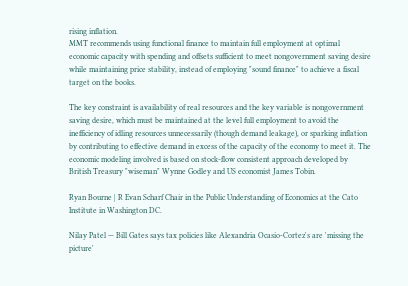rising inflation.
MMT recommends using functional finance to maintain full employment at optimal economic capacity with spending and offsets sufficient to meet nongovernment saving desire while maintaining price stability, instead of employing "sound finance" to achieve a fiscal target on the books.

The key constraint is availability of real resources and the key variable is nongovernment saving desire, which must be maintained at the level full employment to avoid the inefficiency of idling resources unnecessarily (though demand leakage), or sparking inflation by contributing to effective demand in excess of the capacity of the economy to meet it. The economic modeling involved is based on stock-flow consistent approach developed by British Treasury "wiseman" Wynne Godley and US economist James Tobin.

Ryan Bourne | R Evan Scharf Chair in the Public Understanding of Economics at the Cato Institute in Washington DC.

Nilay Patel — Bill Gates says tax policies like Alexandria Ocasio-Cortez's are 'missing the picture'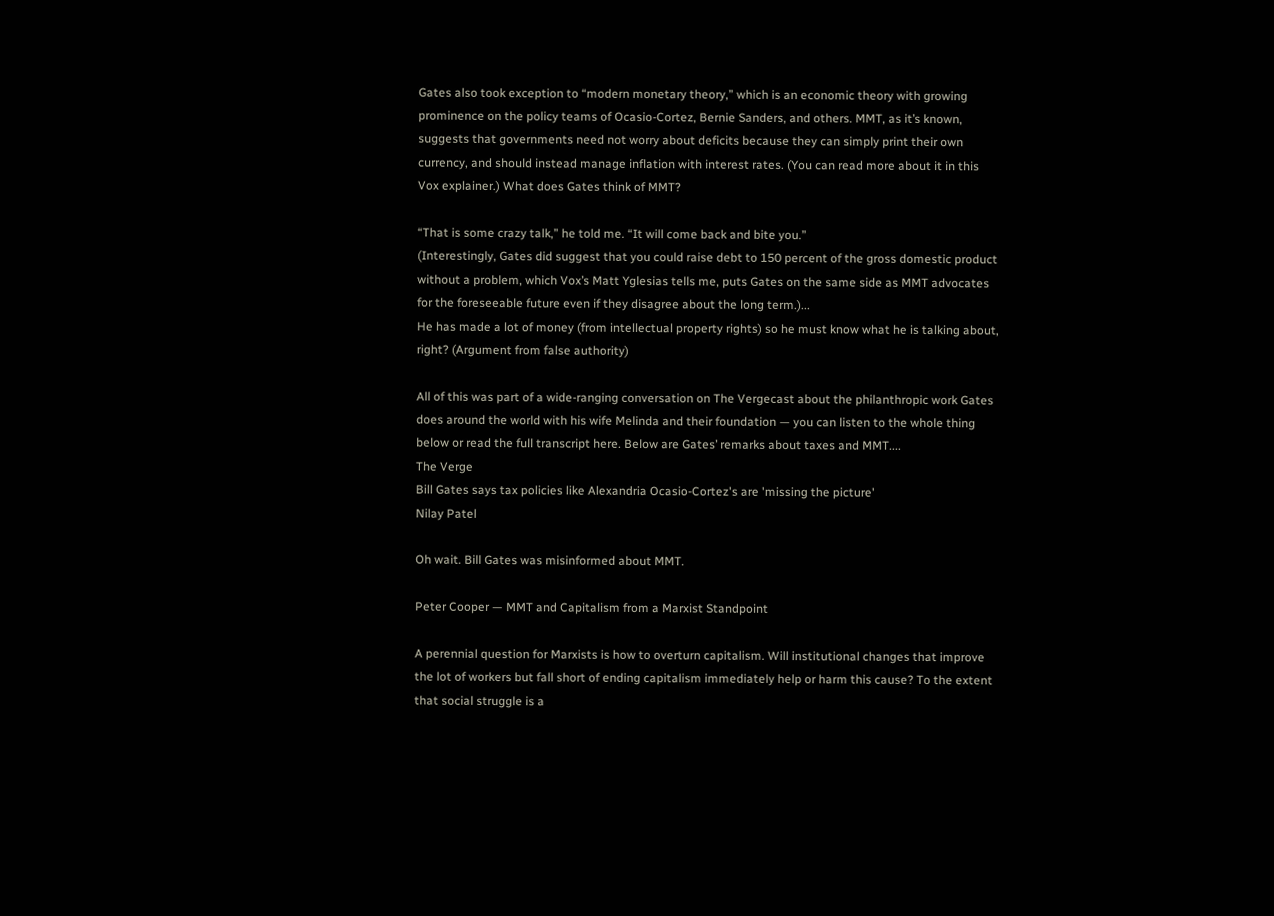Gates also took exception to “modern monetary theory,” which is an economic theory with growing prominence on the policy teams of Ocasio-Cortez, Bernie Sanders, and others. MMT, as it’s known, suggests that governments need not worry about deficits because they can simply print their own currency, and should instead manage inflation with interest rates. (You can read more about it in this Vox explainer.) What does Gates think of MMT?

“That is some crazy talk,” he told me. “It will come back and bite you.”
(Interestingly, Gates did suggest that you could raise debt to 150 percent of the gross domestic product without a problem, which Vox’s Matt Yglesias tells me, puts Gates on the same side as MMT advocates for the foreseeable future even if they disagree about the long term.)...
He has made a lot of money (from intellectual property rights) so he must know what he is talking about, right? (Argument from false authority)

All of this was part of a wide-ranging conversation on The Vergecast about the philanthropic work Gates does around the world with his wife Melinda and their foundation — you can listen to the whole thing below or read the full transcript here. Below are Gates’ remarks about taxes and MMT....
The Verge
Bill Gates says tax policies like Alexandria Ocasio-Cortez's are 'missing the picture'
Nilay Patel

Oh wait. Bill Gates was misinformed about MMT.

Peter Cooper — MMT and Capitalism from a Marxist Standpoint

A perennial question for Marxists is how to overturn capitalism. Will institutional changes that improve the lot of workers but fall short of ending capitalism immediately help or harm this cause? To the extent that social struggle is a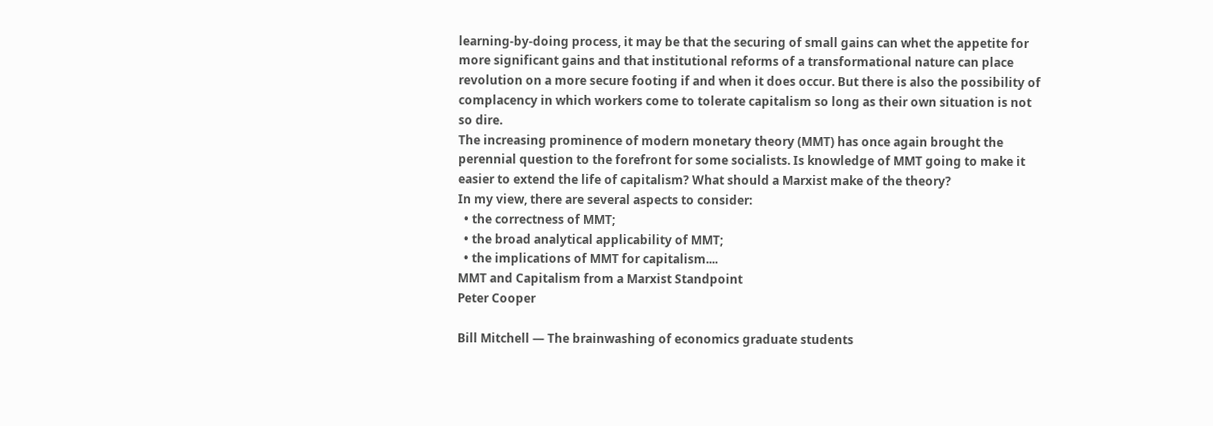learning-by-doing process, it may be that the securing of small gains can whet the appetite for more significant gains and that institutional reforms of a transformational nature can place revolution on a more secure footing if and when it does occur. But there is also the possibility of complacency in which workers come to tolerate capitalism so long as their own situation is not so dire.
The increasing prominence of modern monetary theory (MMT) has once again brought the perennial question to the forefront for some socialists. Is knowledge of MMT going to make it easier to extend the life of capitalism? What should a Marxist make of the theory?
In my view, there are several aspects to consider:
  • the correctness of MMT;
  • the broad analytical applicability of MMT;
  • the implications of MMT for capitalism....
MMT and Capitalism from a Marxist Standpoint
Peter Cooper

Bill Mitchell — The brainwashing of economics graduate students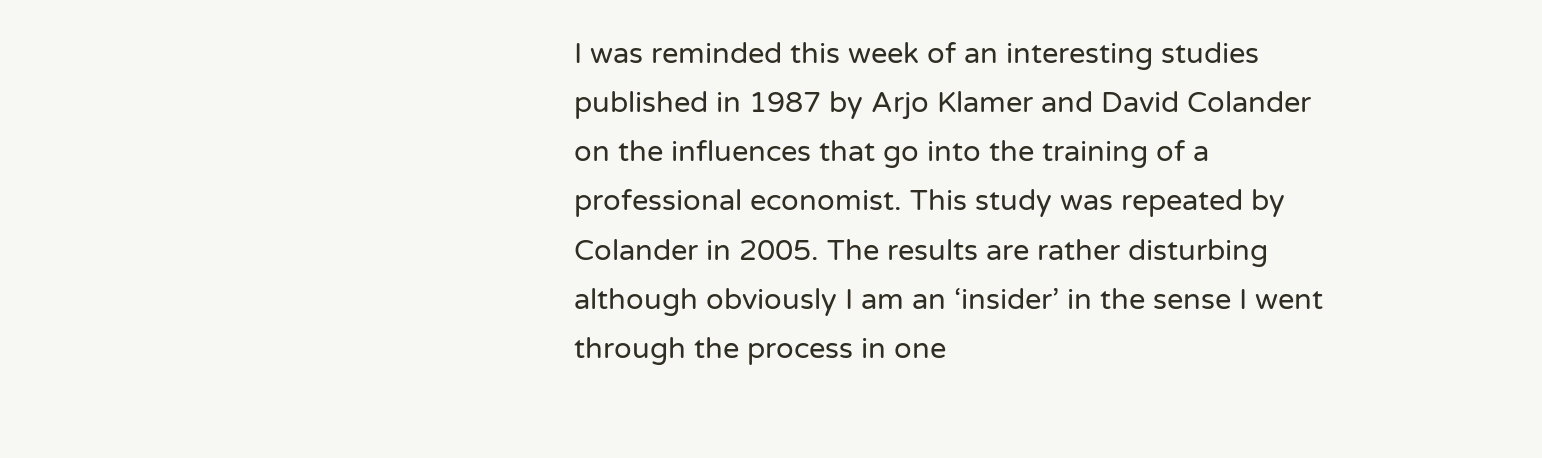I was reminded this week of an interesting studies published in 1987 by Arjo Klamer and David Colander on the influences that go into the training of a professional economist. This study was repeated by Colander in 2005. The results are rather disturbing although obviously I am an ‘insider’ in the sense I went through the process in one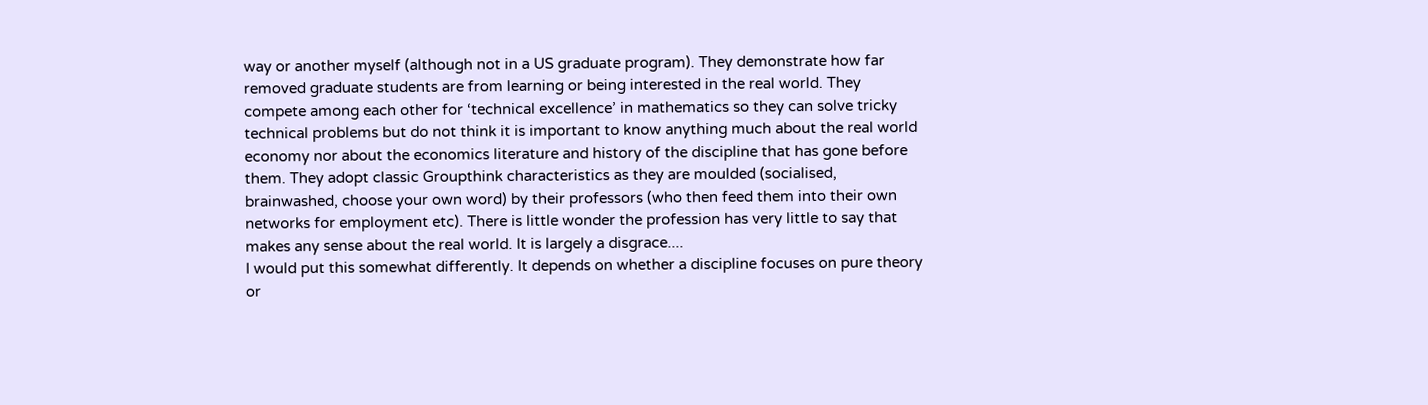way or another myself (although not in a US graduate program). They demonstrate how far removed graduate students are from learning or being interested in the real world. They compete among each other for ‘technical excellence’ in mathematics so they can solve tricky technical problems but do not think it is important to know anything much about the real world economy nor about the economics literature and history of the discipline that has gone before them. They adopt classic Groupthink characteristics as they are moulded (socialised, brainwashed, choose your own word) by their professors (who then feed them into their own networks for employment etc). There is little wonder the profession has very little to say that makes any sense about the real world. It is largely a disgrace....
I would put this somewhat differently. It depends on whether a discipline focuses on pure theory or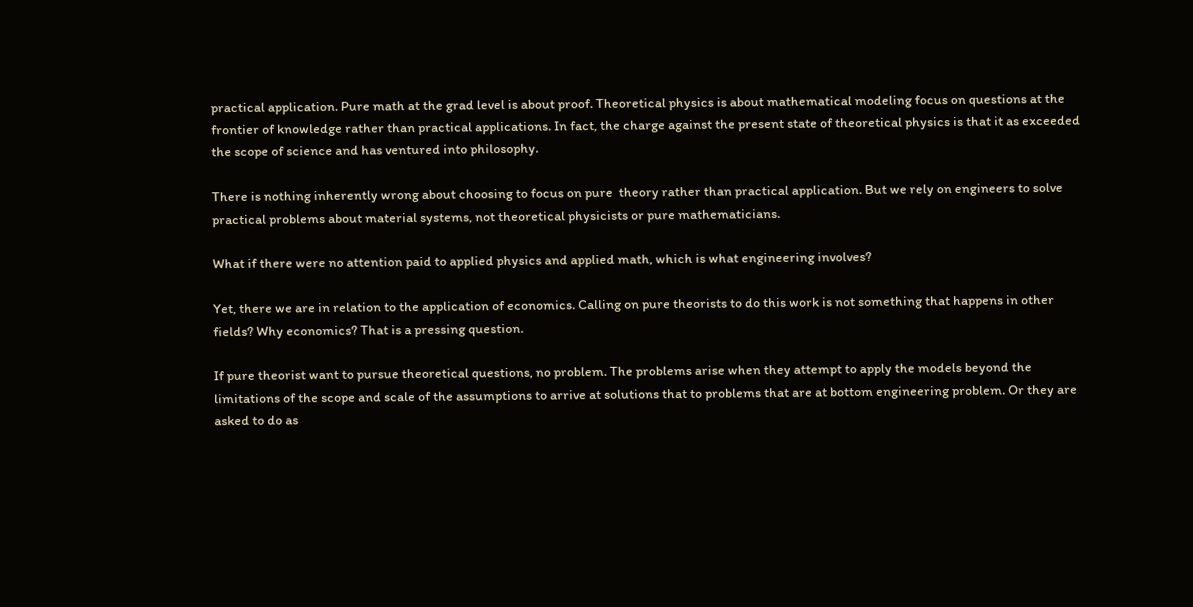practical application. Pure math at the grad level is about proof. Theoretical physics is about mathematical modeling focus on questions at the frontier of knowledge rather than practical applications. In fact, the charge against the present state of theoretical physics is that it as exceeded the scope of science and has ventured into philosophy.

There is nothing inherently wrong about choosing to focus on pure  theory rather than practical application. But we rely on engineers to solve practical problems about material systems, not theoretical physicists or pure mathematicians.

What if there were no attention paid to applied physics and applied math, which is what engineering involves?

Yet, there we are in relation to the application of economics. Calling on pure theorists to do this work is not something that happens in other fields? Why economics? That is a pressing question.

If pure theorist want to pursue theoretical questions, no problem. The problems arise when they attempt to apply the models beyond the limitations of the scope and scale of the assumptions to arrive at solutions that to problems that are at bottom engineering problem. Or they are asked to do as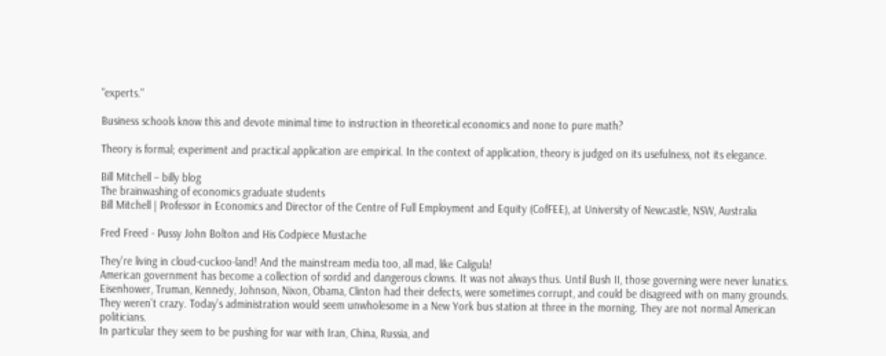"experts."

Business schools know this and devote minimal time to instruction in theoretical economics and none to pure math?

Theory is formal; experiment and practical application are empirical. In the context of application, theory is judged on its usefulness, not its elegance.

Bill Mitchell – billy blog
The brainwashing of economics graduate students
Bill Mitchell | Professor in Economics and Director of the Centre of Full Employment and Equity (CofFEE), at University of Newcastle, NSW, Australia

Fred Freed - Pussy John Bolton and His Codpiece Mustache

They're living in cloud-cuckoo-land! And the mainstream media too, all mad, like Caligula!
American government has become a collection of sordid and dangerous clowns. It was not always thus. Until Bush II, those governing were never lunatics. Eisenhower, Truman, Kennedy, Johnson, Nixon, Obama, Clinton had their defects, were sometimes corrupt, and could be disagreed with on many grounds. They weren’t crazy. Today’s administration would seem unwholesome in a New York bus station at three in the morning. They are not normal American politicians.
In particular they seem to be pushing for war with Iran, China, Russia, and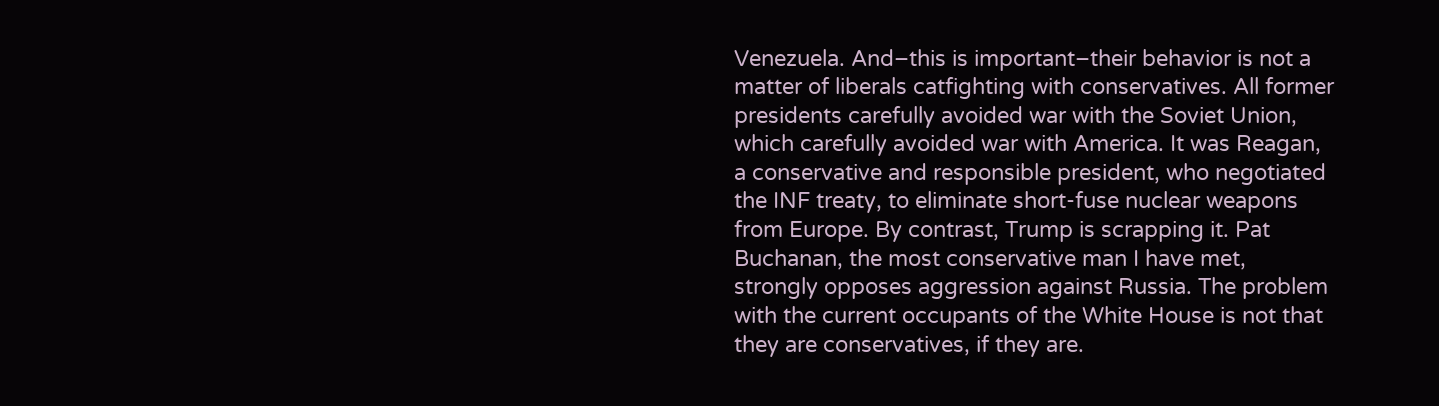Venezuela. And–this is important–their behavior is not a matter of liberals catfighting with conservatives. All former presidents carefully avoided war with the Soviet Union, which carefully avoided war with America. It was Reagan, a conservative and responsible president, who negotiated the INF treaty, to eliminate short-fuse nuclear weapons from Europe. By contrast, Trump is scrapping it. Pat Buchanan, the most conservative man I have met, strongly opposes aggression against Russia. The problem with the current occupants of the White House is not that they are conservatives, if they are.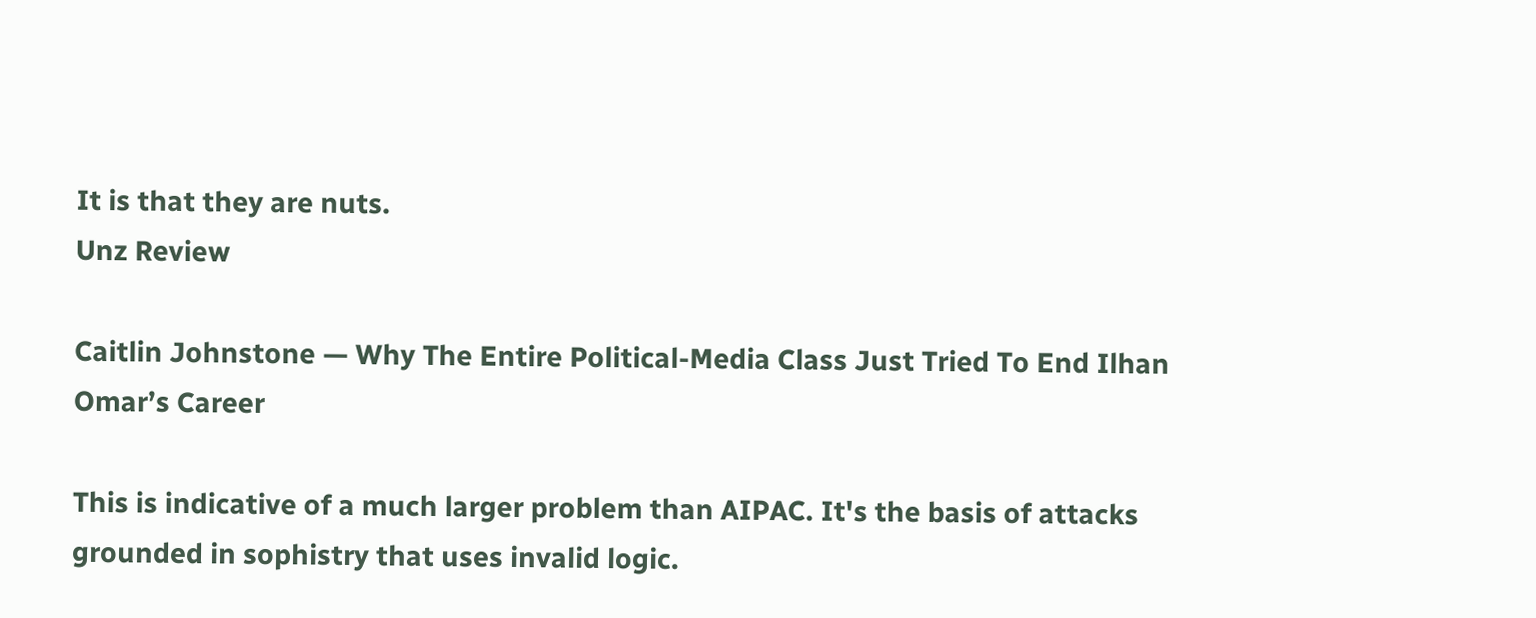It is that they are nuts.
Unz Review

Caitlin Johnstone — Why The Entire Political-Media Class Just Tried To End Ilhan Omar’s Career

This is indicative of a much larger problem than AIPAC. It's the basis of attacks grounded in sophistry that uses invalid logic.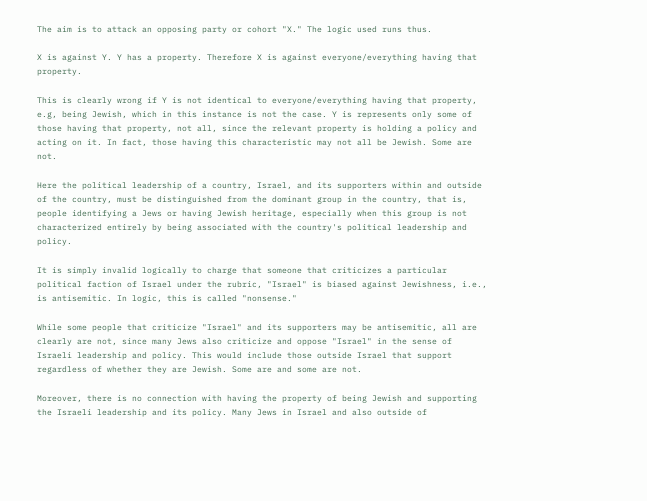The aim is to attack an opposing party or cohort "X." The logic used runs thus.

X is against Y. Y has a property. Therefore X is against everyone/everything having that property.

This is clearly wrong if Y is not identical to everyone/everything having that property, e.g, being Jewish, which in this instance is not the case. Y is represents only some of those having that property, not all, since the relevant property is holding a policy and acting on it. In fact, those having this characteristic may not all be Jewish. Some are not.

Here the political leadership of a country, Israel, and its supporters within and outside of the country, must be distinguished from the dominant group in the country, that is, people identifying a Jews or having Jewish heritage, especially when this group is not characterized entirely by being associated with the country's political leadership and policy.

It is simply invalid logically to charge that someone that criticizes a particular political faction of Israel under the rubric, "Israel" is biased against Jewishness, i.e., is antisemitic. In logic, this is called "nonsense."

While some people that criticize "Israel" and its supporters may be antisemitic, all are clearly are not, since many Jews also criticize and oppose "Israel" in the sense of Israeli leadership and policy. This would include those outside Israel that support regardless of whether they are Jewish. Some are and some are not.

Moreover, there is no connection with having the property of being Jewish and supporting the Israeli leadership and its policy. Many Jews in Israel and also outside of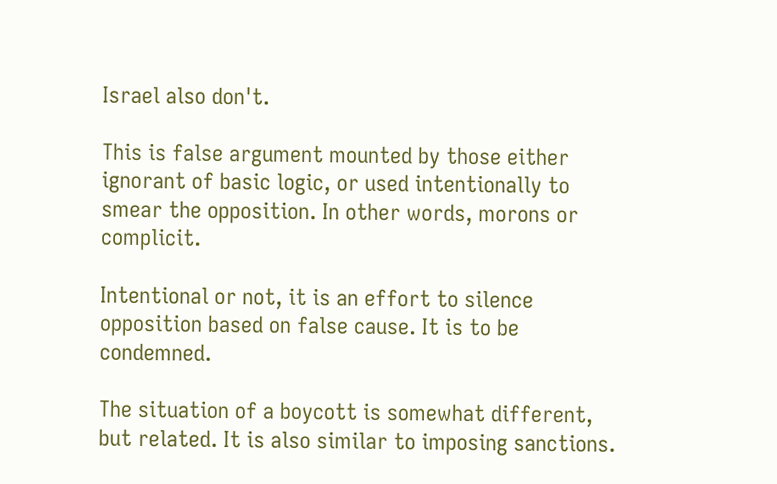Israel also don't.

This is false argument mounted by those either ignorant of basic logic, or used intentionally to smear the opposition. In other words, morons or complicit.

Intentional or not, it is an effort to silence opposition based on false cause. It is to be condemned.

The situation of a boycott is somewhat different, but related. It is also similar to imposing sanctions.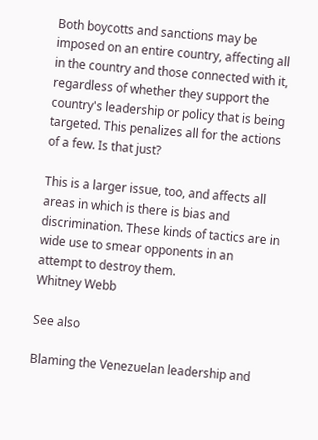Both boycotts and sanctions may be imposed on an entire country, affecting all in the country and those connected with it, regardless of whether they support the country's leadership or policy that is being targeted. This penalizes all for the actions of a few. Is that just?

This is a larger issue, too, and affects all areas in which is there is bias and discrimination. These kinds of tactics are in wide use to smear opponents in an attempt to destroy them.
Whitney Webb

See also

Blaming the Venezuelan leadership and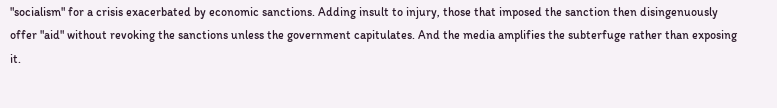"socialism" for a crisis exacerbated by economic sanctions. Adding insult to injury, those that imposed the sanction then disingenuously offer "aid" without revoking the sanctions unless the government capitulates. And the media amplifies the subterfuge rather than exposing it.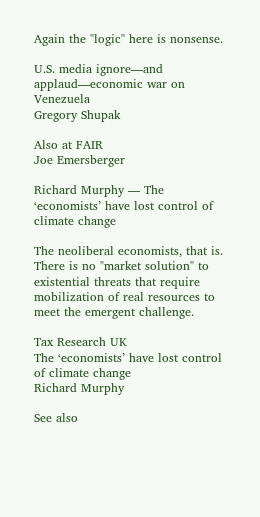Again the "logic" here is nonsense.

U.S. media ignore—and applaud—economic war on Venezuela
Gregory Shupak

Also at FAIR
Joe Emersberger

Richard Murphy — The ‘economists’ have lost control of climate change

The neoliberal economists, that is. There is no "market solution" to existential threats that require mobilization of real resources to meet the emergent challenge.

Tax Research UK
The ‘economists’ have lost control of climate change
Richard Murphy

See also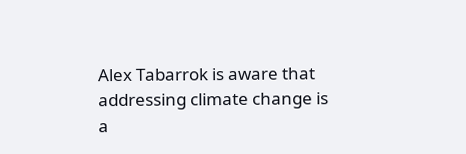Alex Tabarrok is aware that addressing climate change is a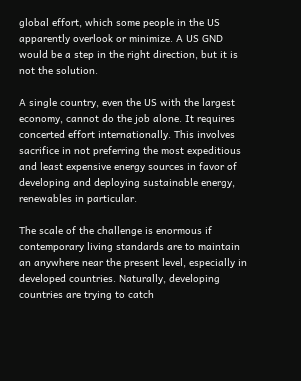global effort, which some people in the US apparently overlook or minimize. A US GND would be a step in the right direction, but it is not the solution.

A single country, even the US with the largest economy, cannot do the job alone. It requires concerted effort internationally. This involves sacrifice in not preferring the most expeditious and least expensive energy sources in favor of developing and deploying sustainable energy, renewables in particular.

The scale of the challenge is enormous if contemporary living standards are to maintain an anywhere near the present level, especially in developed countries. Naturally, developing countries are trying to catch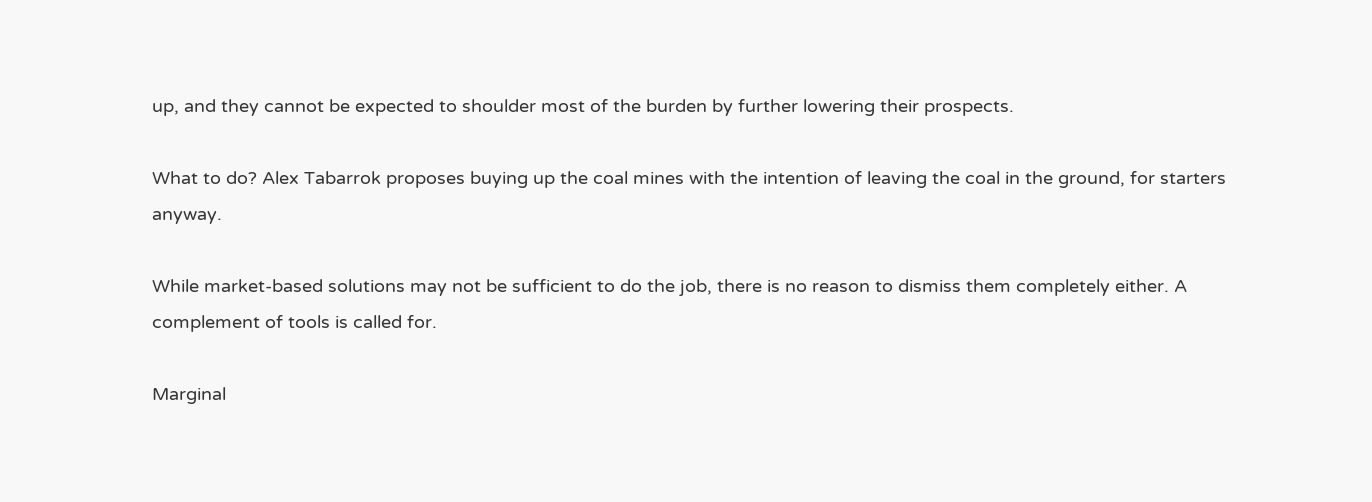up, and they cannot be expected to shoulder most of the burden by further lowering their prospects.

What to do? Alex Tabarrok proposes buying up the coal mines with the intention of leaving the coal in the ground, for starters anyway.

While market-based solutions may not be sufficient to do the job, there is no reason to dismiss them completely either. A complement of tools is called for.

Marginal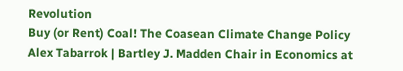Revolution
Buy (or Rent) Coal! The Coasean Climate Change Policy
Alex Tabarrok | Bartley J. Madden Chair in Economics at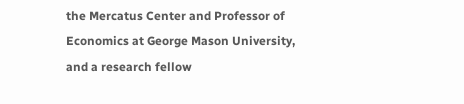the Mercatus Center and Professor of Economics at George Mason University, and a research fellow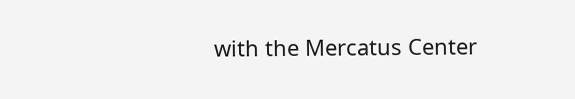with the Mercatus Center